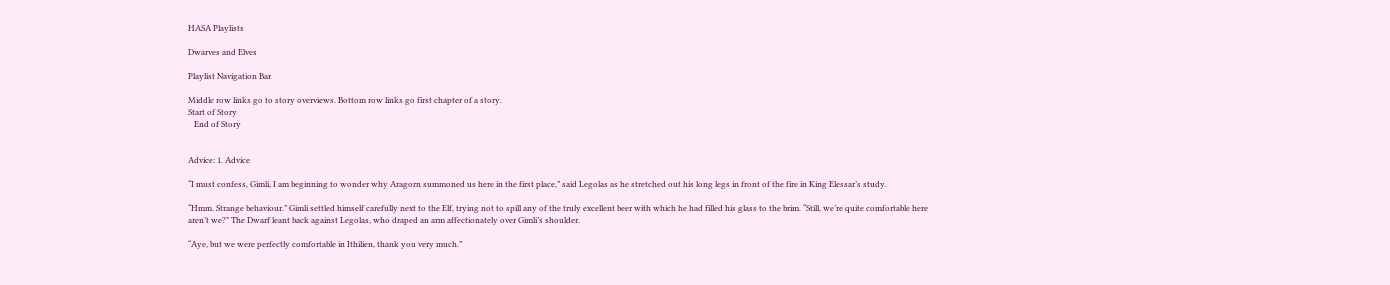HASA Playlists

Dwarves and Elves

Playlist Navigation Bar

Middle row links go to story overviews. Bottom row links go first chapter of a story.
Start of Story
   End of Story


Advice: 1. Advice

“I must confess, Gimli, I am beginning to wonder why Aragorn summoned us here in the first place,” said Legolas as he stretched out his long legs in front of the fire in King Elessar’s study.

“Hmm. Strange behaviour.” Gimli settled himself carefully next to the Elf, trying not to spill any of the truly excellent beer with which he had filled his glass to the brim. “Still, we’re quite comfortable here aren’t we?” The Dwarf leant back against Legolas, who draped an arm affectionately over Gimli’s shoulder.

“Aye, but we were perfectly comfortable in Ithilien, thank you very much.”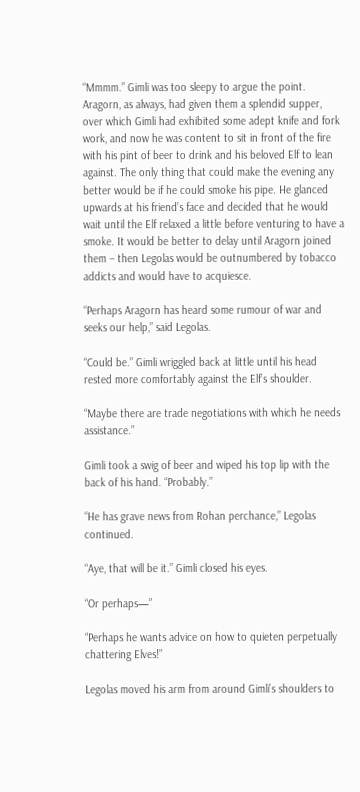“Mmmm.” Gimli was too sleepy to argue the point. Aragorn, as always, had given them a splendid supper, over which Gimli had exhibited some adept knife and fork work, and now he was content to sit in front of the fire with his pint of beer to drink and his beloved Elf to lean against. The only thing that could make the evening any better would be if he could smoke his pipe. He glanced upwards at his friend’s face and decided that he would wait until the Elf relaxed a little before venturing to have a smoke. It would be better to delay until Aragorn joined them – then Legolas would be outnumbered by tobacco addicts and would have to acquiesce.

“Perhaps Aragorn has heard some rumour of war and seeks our help,” said Legolas.

“Could be.” Gimli wriggled back at little until his head rested more comfortably against the Elf’s shoulder.

“Maybe there are trade negotiations with which he needs assistance.”

Gimli took a swig of beer and wiped his top lip with the back of his hand. “Probably.”

“He has grave news from Rohan perchance,” Legolas continued.

“Aye, that will be it.” Gimli closed his eyes.

“Or perhaps—”

“Perhaps he wants advice on how to quieten perpetually chattering Elves!”

Legolas moved his arm from around Gimli’s shoulders to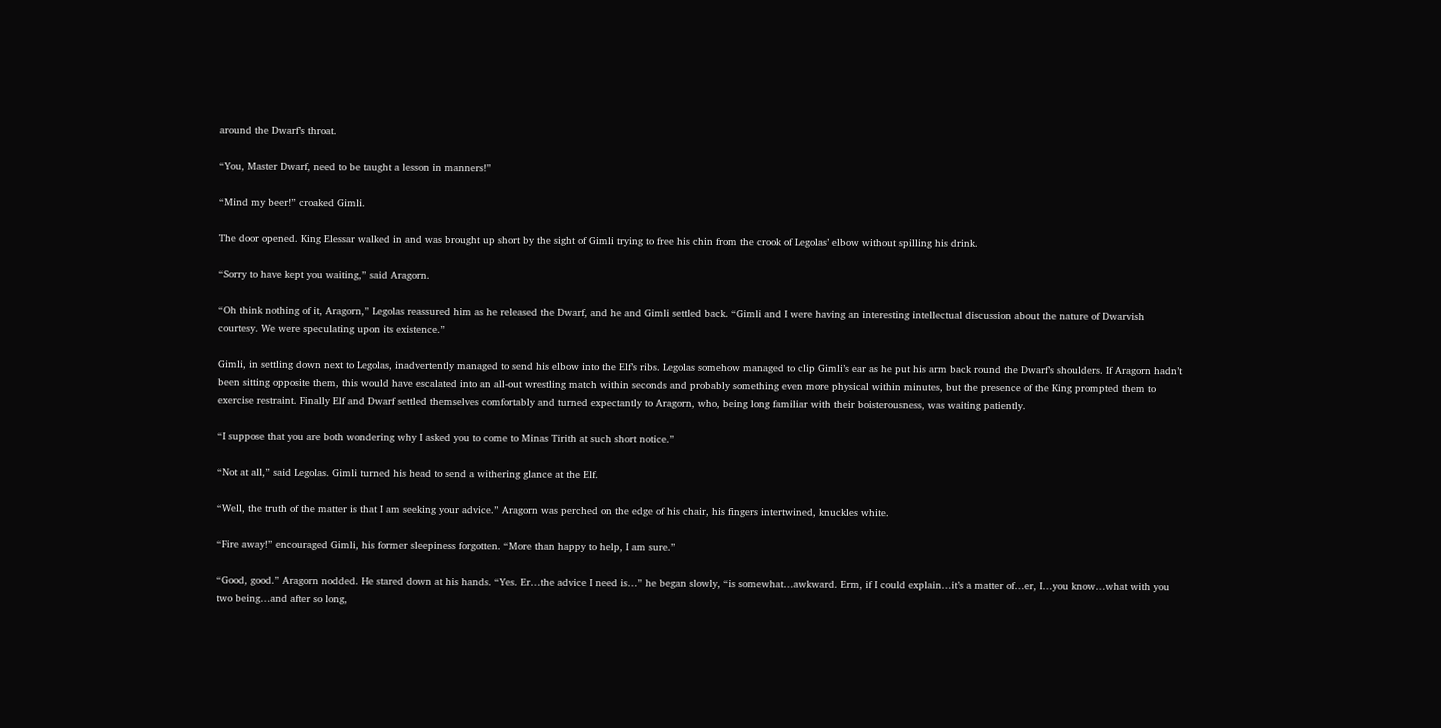around the Dwarf’s throat.

“You, Master Dwarf, need to be taught a lesson in manners!”

“Mind my beer!” croaked Gimli.

The door opened. King Elessar walked in and was brought up short by the sight of Gimli trying to free his chin from the crook of Legolas’ elbow without spilling his drink.

“Sorry to have kept you waiting,” said Aragorn.

“Oh think nothing of it, Aragorn,” Legolas reassured him as he released the Dwarf, and he and Gimli settled back. “Gimli and I were having an interesting intellectual discussion about the nature of Dwarvish courtesy. We were speculating upon its existence.”

Gimli, in settling down next to Legolas, inadvertently managed to send his elbow into the Elf’s ribs. Legolas somehow managed to clip Gimli’s ear as he put his arm back round the Dwarf’s shoulders. If Aragorn hadn’t been sitting opposite them, this would have escalated into an all-out wrestling match within seconds and probably something even more physical within minutes, but the presence of the King prompted them to exercise restraint. Finally Elf and Dwarf settled themselves comfortably and turned expectantly to Aragorn, who, being long familiar with their boisterousness, was waiting patiently.

“I suppose that you are both wondering why I asked you to come to Minas Tirith at such short notice.”

“Not at all,” said Legolas. Gimli turned his head to send a withering glance at the Elf.

“Well, the truth of the matter is that I am seeking your advice.” Aragorn was perched on the edge of his chair, his fingers intertwined, knuckles white.

“Fire away!” encouraged Gimli, his former sleepiness forgotten. “More than happy to help, I am sure.”

“Good, good.” Aragorn nodded. He stared down at his hands. “Yes. Er…the advice I need is…” he began slowly, “is somewhat…awkward. Erm, if I could explain…it’s a matter of…er, I…you know…what with you two being…and after so long,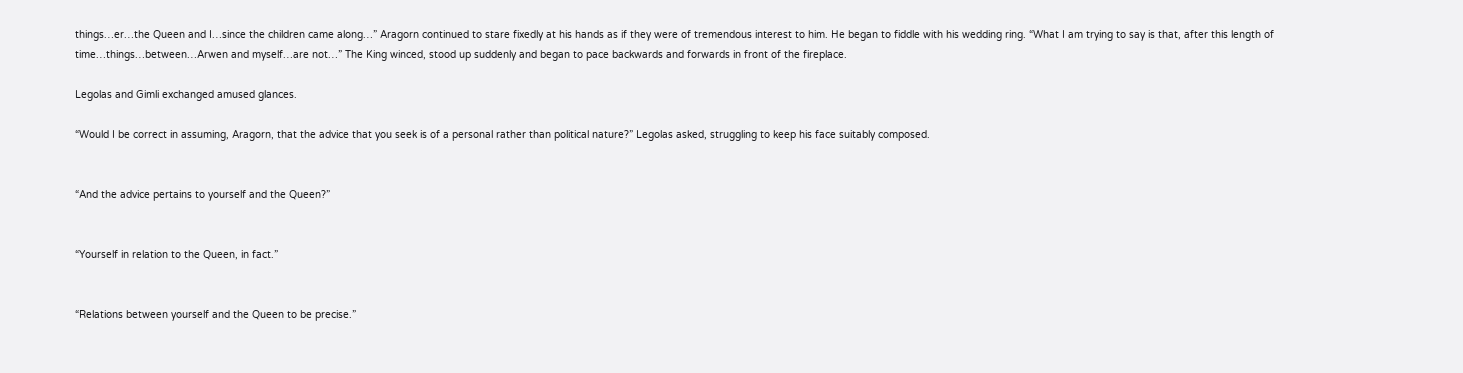things…er…the Queen and I…since the children came along…” Aragorn continued to stare fixedly at his hands as if they were of tremendous interest to him. He began to fiddle with his wedding ring. “What I am trying to say is that, after this length of time…things…between…Arwen and myself…are not…” The King winced, stood up suddenly and began to pace backwards and forwards in front of the fireplace.

Legolas and Gimli exchanged amused glances.

“Would I be correct in assuming, Aragorn, that the advice that you seek is of a personal rather than political nature?” Legolas asked, struggling to keep his face suitably composed.


“And the advice pertains to yourself and the Queen?”


“Yourself in relation to the Queen, in fact.”


“Relations between yourself and the Queen to be precise.”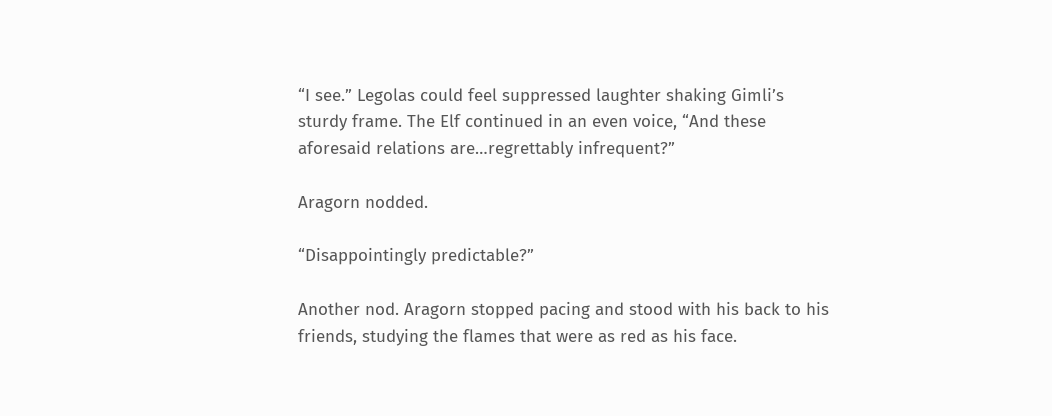“I see.” Legolas could feel suppressed laughter shaking Gimli’s sturdy frame. The Elf continued in an even voice, “And these aforesaid relations are…regrettably infrequent?”

Aragorn nodded.

“Disappointingly predictable?”

Another nod. Aragorn stopped pacing and stood with his back to his friends, studying the flames that were as red as his face.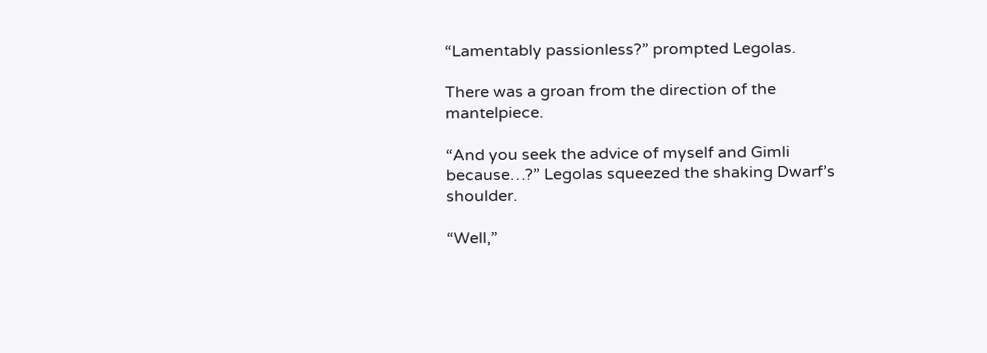“Lamentably passionless?” prompted Legolas.

There was a groan from the direction of the mantelpiece.

“And you seek the advice of myself and Gimli because…?” Legolas squeezed the shaking Dwarf’s shoulder.

“Well,”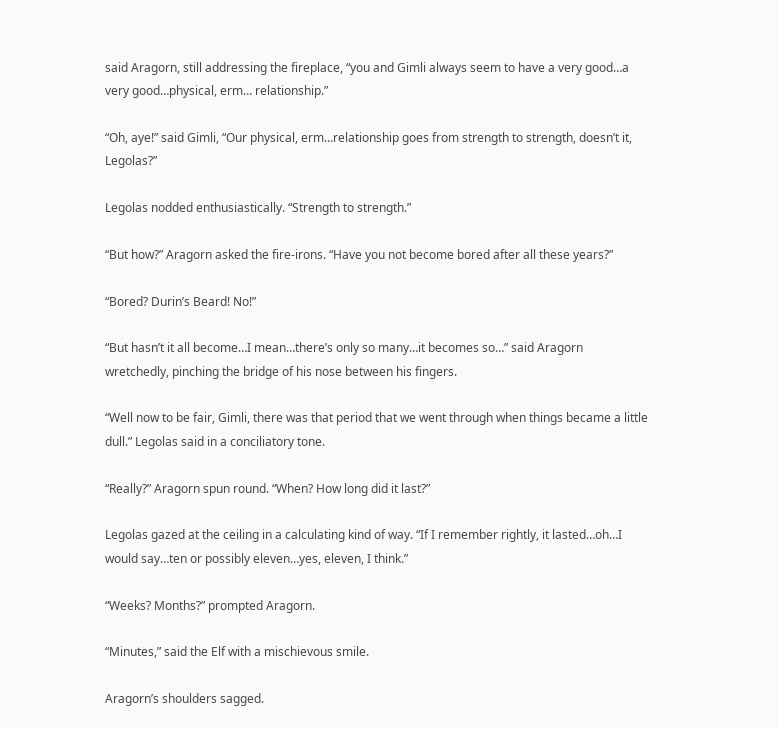said Aragorn, still addressing the fireplace, “you and Gimli always seem to have a very good…a very good…physical, erm… relationship.”

“Oh, aye!” said Gimli, “Our physical, erm…relationship goes from strength to strength, doesn’t it, Legolas?”

Legolas nodded enthusiastically. “Strength to strength.”

“But how?” Aragorn asked the fire-irons. “Have you not become bored after all these years?”

“Bored? Durin’s Beard! No!”

“But hasn’t it all become…I mean…there’s only so many…it becomes so…” said Aragorn wretchedly, pinching the bridge of his nose between his fingers.

“Well now to be fair, Gimli, there was that period that we went through when things became a little dull.” Legolas said in a conciliatory tone.

“Really?” Aragorn spun round. “When? How long did it last?”

Legolas gazed at the ceiling in a calculating kind of way. “If I remember rightly, it lasted…oh…I would say…ten or possibly eleven…yes, eleven, I think.”

“Weeks? Months?” prompted Aragorn.

“Minutes,” said the Elf with a mischievous smile.

Aragorn’s shoulders sagged.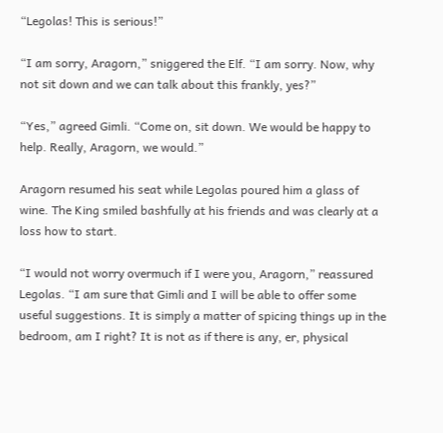“Legolas! This is serious!”

“I am sorry, Aragorn,” sniggered the Elf. “I am sorry. Now, why not sit down and we can talk about this frankly, yes?”

“Yes,” agreed Gimli. “Come on, sit down. We would be happy to help. Really, Aragorn, we would.”

Aragorn resumed his seat while Legolas poured him a glass of wine. The King smiled bashfully at his friends and was clearly at a loss how to start.

“I would not worry overmuch if I were you, Aragorn,” reassured Legolas. “I am sure that Gimli and I will be able to offer some useful suggestions. It is simply a matter of spicing things up in the bedroom, am I right? It is not as if there is any, er, physical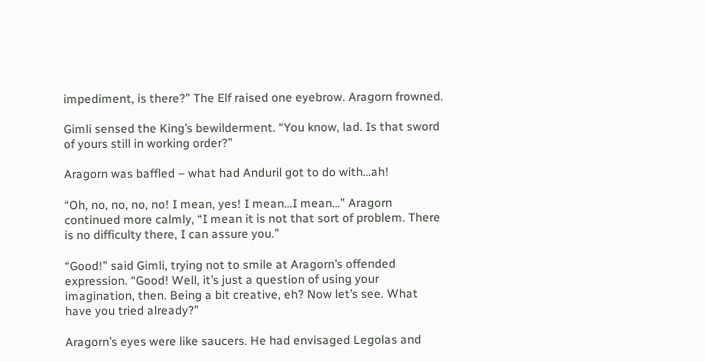impediment, is there?” The Elf raised one eyebrow. Aragorn frowned.

Gimli sensed the King’s bewilderment. “You know, lad. Is that sword of yours still in working order?”

Aragorn was baffled – what had Anduril got to do with…ah!

“Oh, no, no, no, no! I mean, yes! I mean…I mean…” Aragorn continued more calmly, “I mean it is not that sort of problem. There is no difficulty there, I can assure you.”

“Good!” said Gimli, trying not to smile at Aragorn’s offended expression. “Good! Well, it’s just a question of using your imagination, then. Being a bit creative, eh? Now let’s see. What have you tried already?”

Aragorn’s eyes were like saucers. He had envisaged Legolas and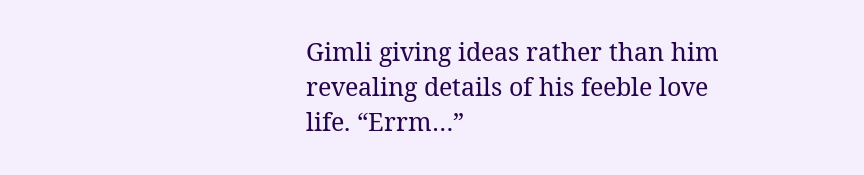Gimli giving ideas rather than him revealing details of his feeble love life. “Errm…”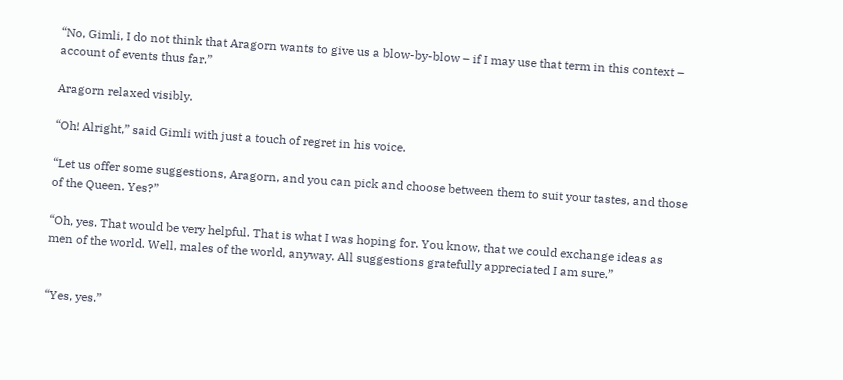“No, Gimli, I do not think that Aragorn wants to give us a blow-by-blow – if I may use that term in this context – account of events thus far.”

Aragorn relaxed visibly.

“Oh! Alright,” said Gimli with just a touch of regret in his voice.

“Let us offer some suggestions, Aragorn, and you can pick and choose between them to suit your tastes, and those of the Queen. Yes?”

“Oh, yes. That would be very helpful. That is what I was hoping for. You know, that we could exchange ideas as men of the world. Well, males of the world, anyway. All suggestions gratefully appreciated I am sure.”


“Yes, yes.”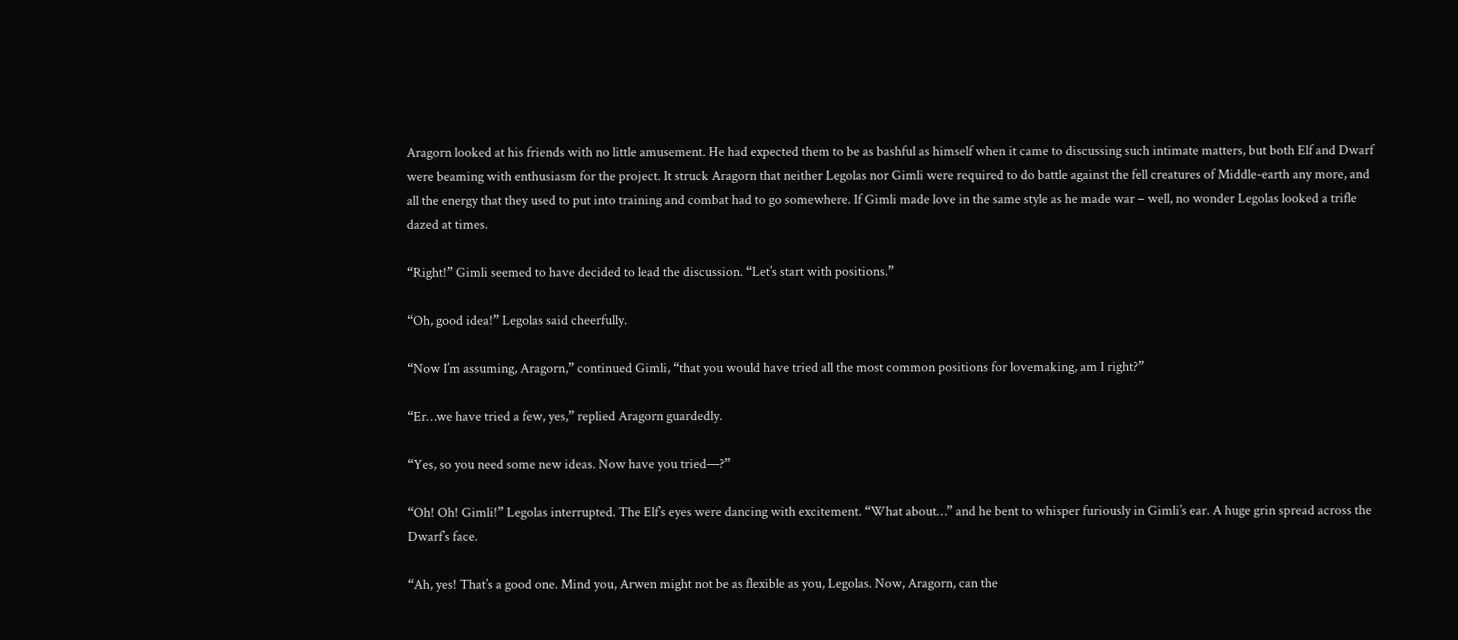Aragorn looked at his friends with no little amusement. He had expected them to be as bashful as himself when it came to discussing such intimate matters, but both Elf and Dwarf were beaming with enthusiasm for the project. It struck Aragorn that neither Legolas nor Gimli were required to do battle against the fell creatures of Middle-earth any more, and all the energy that they used to put into training and combat had to go somewhere. If Gimli made love in the same style as he made war – well, no wonder Legolas looked a trifle dazed at times.

“Right!” Gimli seemed to have decided to lead the discussion. “Let’s start with positions.”

“Oh, good idea!” Legolas said cheerfully.

“Now I’m assuming, Aragorn,” continued Gimli, “that you would have tried all the most common positions for lovemaking, am I right?”

“Er…we have tried a few, yes,” replied Aragorn guardedly.

“Yes, so you need some new ideas. Now have you tried—?”

“Oh! Oh! Gimli!” Legolas interrupted. The Elf’s eyes were dancing with excitement. “What about…” and he bent to whisper furiously in Gimli’s ear. A huge grin spread across the Dwarf’s face.

“Ah, yes! That’s a good one. Mind you, Arwen might not be as flexible as you, Legolas. Now, Aragorn, can the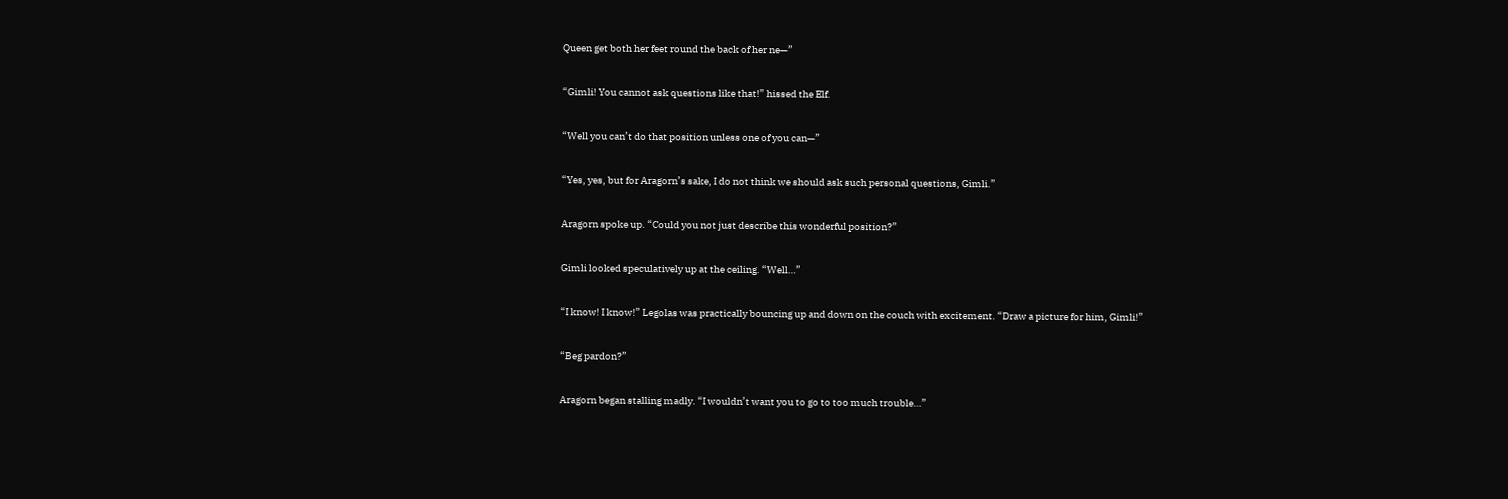Queen get both her feet round the back of her ne—”

“Gimli! You cannot ask questions like that!” hissed the Elf.

“Well you can’t do that position unless one of you can—”

“Yes, yes, but for Aragorn’s sake, I do not think we should ask such personal questions, Gimli.”

Aragorn spoke up. “Could you not just describe this wonderful position?”

Gimli looked speculatively up at the ceiling. “Well…”

“I know! I know!” Legolas was practically bouncing up and down on the couch with excitement. “Draw a picture for him, Gimli!”

“Beg pardon?”

Aragorn began stalling madly. “I wouldn’t want you to go to too much trouble…”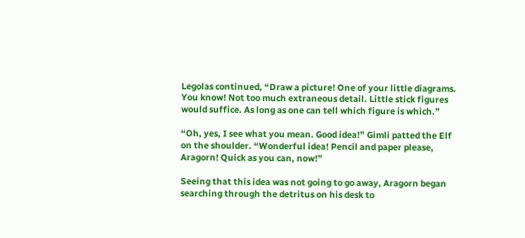Legolas continued, “Draw a picture! One of your little diagrams. You know! Not too much extraneous detail. Little stick figures would suffice. As long as one can tell which figure is which.”

“Oh, yes, I see what you mean. Good idea!” Gimli patted the Elf on the shoulder. “Wonderful idea! Pencil and paper please, Aragorn! Quick as you can, now!”

Seeing that this idea was not going to go away, Aragorn began searching through the detritus on his desk to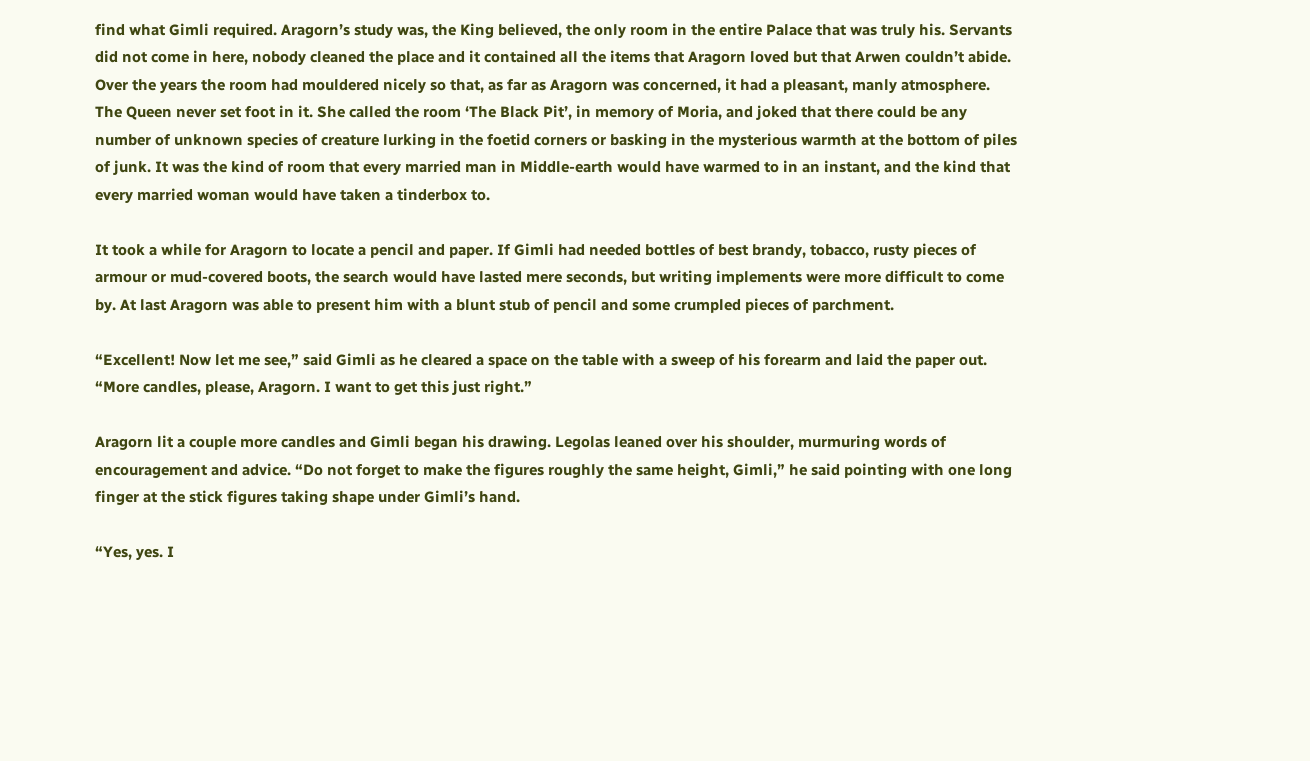find what Gimli required. Aragorn’s study was, the King believed, the only room in the entire Palace that was truly his. Servants did not come in here, nobody cleaned the place and it contained all the items that Aragorn loved but that Arwen couldn’t abide. Over the years the room had mouldered nicely so that, as far as Aragorn was concerned, it had a pleasant, manly atmosphere. The Queen never set foot in it. She called the room ‘The Black Pit’, in memory of Moria, and joked that there could be any number of unknown species of creature lurking in the foetid corners or basking in the mysterious warmth at the bottom of piles of junk. It was the kind of room that every married man in Middle-earth would have warmed to in an instant, and the kind that every married woman would have taken a tinderbox to.

It took a while for Aragorn to locate a pencil and paper. If Gimli had needed bottles of best brandy, tobacco, rusty pieces of armour or mud-covered boots, the search would have lasted mere seconds, but writing implements were more difficult to come by. At last Aragorn was able to present him with a blunt stub of pencil and some crumpled pieces of parchment.

“Excellent! Now let me see,” said Gimli as he cleared a space on the table with a sweep of his forearm and laid the paper out. “More candles, please, Aragorn. I want to get this just right.”

Aragorn lit a couple more candles and Gimli began his drawing. Legolas leaned over his shoulder, murmuring words of encouragement and advice. “Do not forget to make the figures roughly the same height, Gimli,” he said pointing with one long finger at the stick figures taking shape under Gimli’s hand.

“Yes, yes. I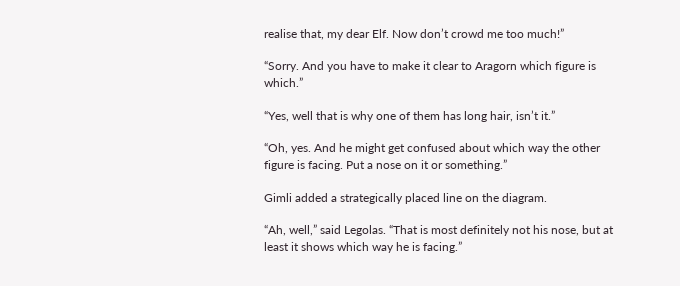realise that, my dear Elf. Now don’t crowd me too much!”

“Sorry. And you have to make it clear to Aragorn which figure is which.”

“Yes, well that is why one of them has long hair, isn’t it.”

“Oh, yes. And he might get confused about which way the other figure is facing. Put a nose on it or something.”

Gimli added a strategically placed line on the diagram.

“Ah, well,” said Legolas. “That is most definitely not his nose, but at least it shows which way he is facing.”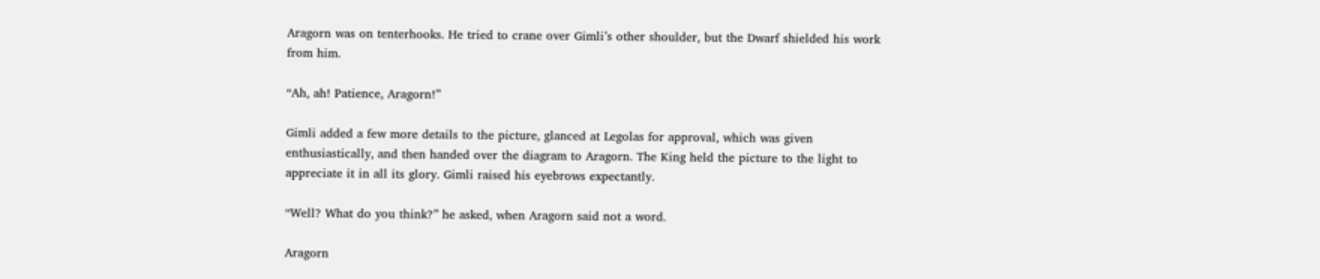Aragorn was on tenterhooks. He tried to crane over Gimli’s other shoulder, but the Dwarf shielded his work from him.

“Ah, ah! Patience, Aragorn!”

Gimli added a few more details to the picture, glanced at Legolas for approval, which was given enthusiastically, and then handed over the diagram to Aragorn. The King held the picture to the light to appreciate it in all its glory. Gimli raised his eyebrows expectantly.

“Well? What do you think?” he asked, when Aragorn said not a word.

Aragorn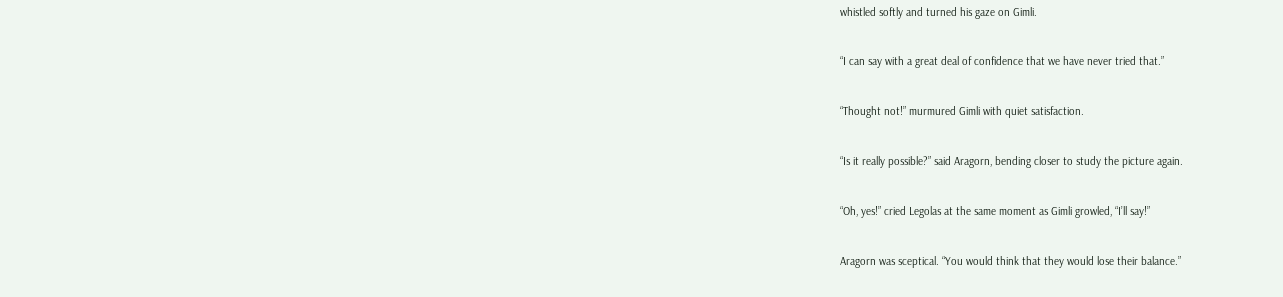whistled softly and turned his gaze on Gimli.

“I can say with a great deal of confidence that we have never tried that.”

“Thought not!” murmured Gimli with quiet satisfaction.

“Is it really possible?” said Aragorn, bending closer to study the picture again.

“Oh, yes!” cried Legolas at the same moment as Gimli growled, “I’ll say!”

Aragorn was sceptical. “You would think that they would lose their balance.”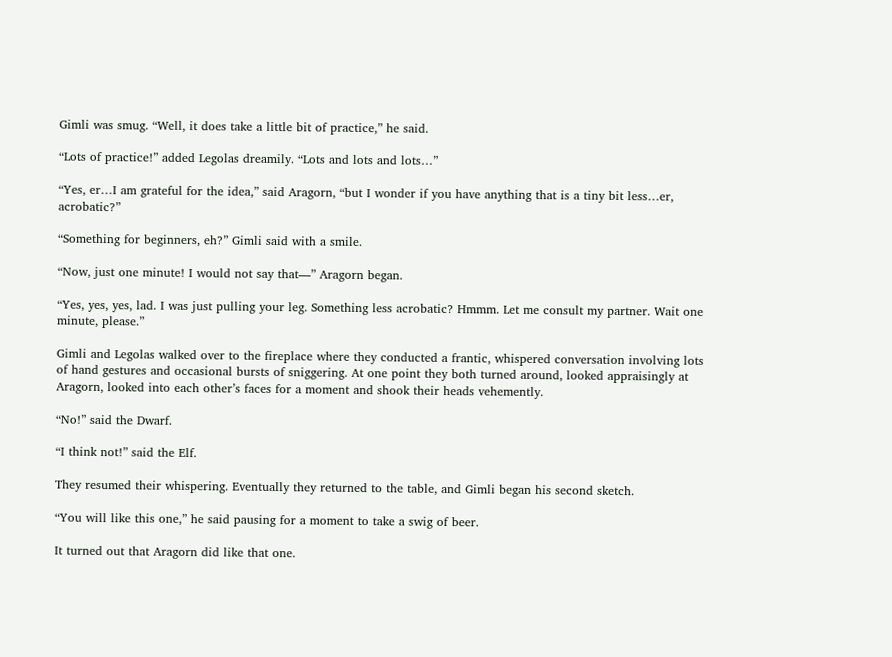Gimli was smug. “Well, it does take a little bit of practice,” he said.

“Lots of practice!” added Legolas dreamily. “Lots and lots and lots…”

“Yes, er…I am grateful for the idea,” said Aragorn, “but I wonder if you have anything that is a tiny bit less…er, acrobatic?”

“Something for beginners, eh?” Gimli said with a smile.

“Now, just one minute! I would not say that—” Aragorn began.

“Yes, yes, yes, lad. I was just pulling your leg. Something less acrobatic? Hmmm. Let me consult my partner. Wait one minute, please.”

Gimli and Legolas walked over to the fireplace where they conducted a frantic, whispered conversation involving lots of hand gestures and occasional bursts of sniggering. At one point they both turned around, looked appraisingly at Aragorn, looked into each other’s faces for a moment and shook their heads vehemently.

“No!” said the Dwarf.

“I think not!” said the Elf.

They resumed their whispering. Eventually they returned to the table, and Gimli began his second sketch.

“You will like this one,” he said pausing for a moment to take a swig of beer.

It turned out that Aragorn did like that one.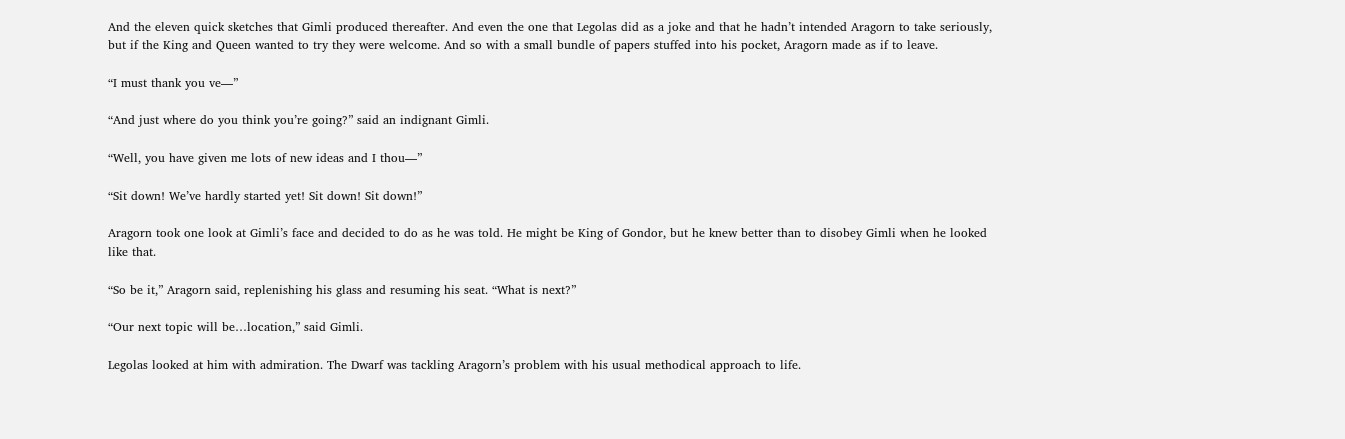And the eleven quick sketches that Gimli produced thereafter. And even the one that Legolas did as a joke and that he hadn’t intended Aragorn to take seriously, but if the King and Queen wanted to try they were welcome. And so with a small bundle of papers stuffed into his pocket, Aragorn made as if to leave.

“I must thank you ve—”

“And just where do you think you’re going?” said an indignant Gimli.

“Well, you have given me lots of new ideas and I thou—”

“Sit down! We’ve hardly started yet! Sit down! Sit down!”

Aragorn took one look at Gimli’s face and decided to do as he was told. He might be King of Gondor, but he knew better than to disobey Gimli when he looked like that.

“So be it,” Aragorn said, replenishing his glass and resuming his seat. “What is next?”

“Our next topic will be…location,” said Gimli.

Legolas looked at him with admiration. The Dwarf was tackling Aragorn’s problem with his usual methodical approach to life.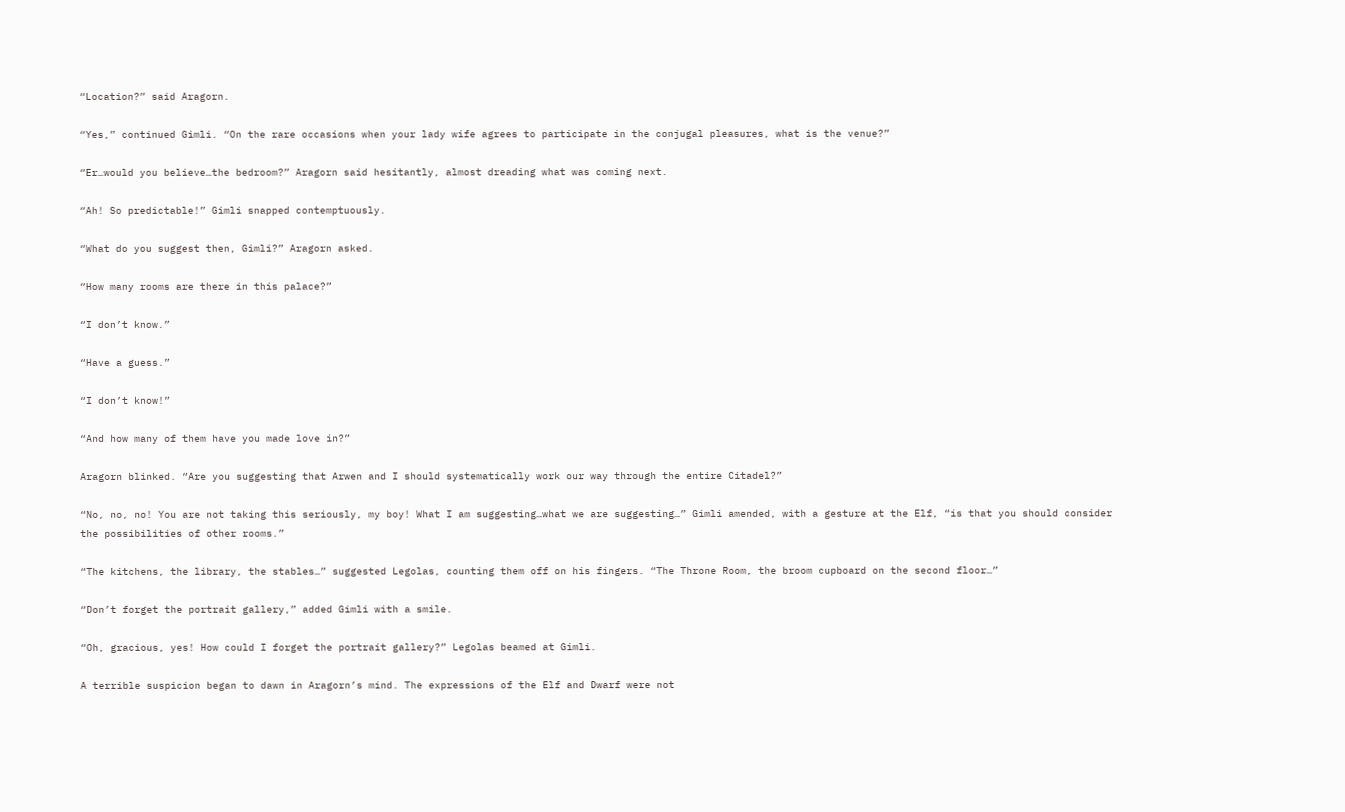“Location?” said Aragorn.

“Yes,” continued Gimli. “On the rare occasions when your lady wife agrees to participate in the conjugal pleasures, what is the venue?”

“Er…would you believe…the bedroom?” Aragorn said hesitantly, almost dreading what was coming next.

“Ah! So predictable!” Gimli snapped contemptuously.

“What do you suggest then, Gimli?” Aragorn asked.

“How many rooms are there in this palace?”

“I don’t know.”

“Have a guess.”

“I don’t know!”

“And how many of them have you made love in?”

Aragorn blinked. “Are you suggesting that Arwen and I should systematically work our way through the entire Citadel?”

“No, no, no! You are not taking this seriously, my boy! What I am suggesting…what we are suggesting…” Gimli amended, with a gesture at the Elf, “is that you should consider the possibilities of other rooms.”

“The kitchens, the library, the stables…” suggested Legolas, counting them off on his fingers. “The Throne Room, the broom cupboard on the second floor…”

“Don’t forget the portrait gallery,” added Gimli with a smile.

“Oh, gracious, yes! How could I forget the portrait gallery?” Legolas beamed at Gimli.

A terrible suspicion began to dawn in Aragorn’s mind. The expressions of the Elf and Dwarf were not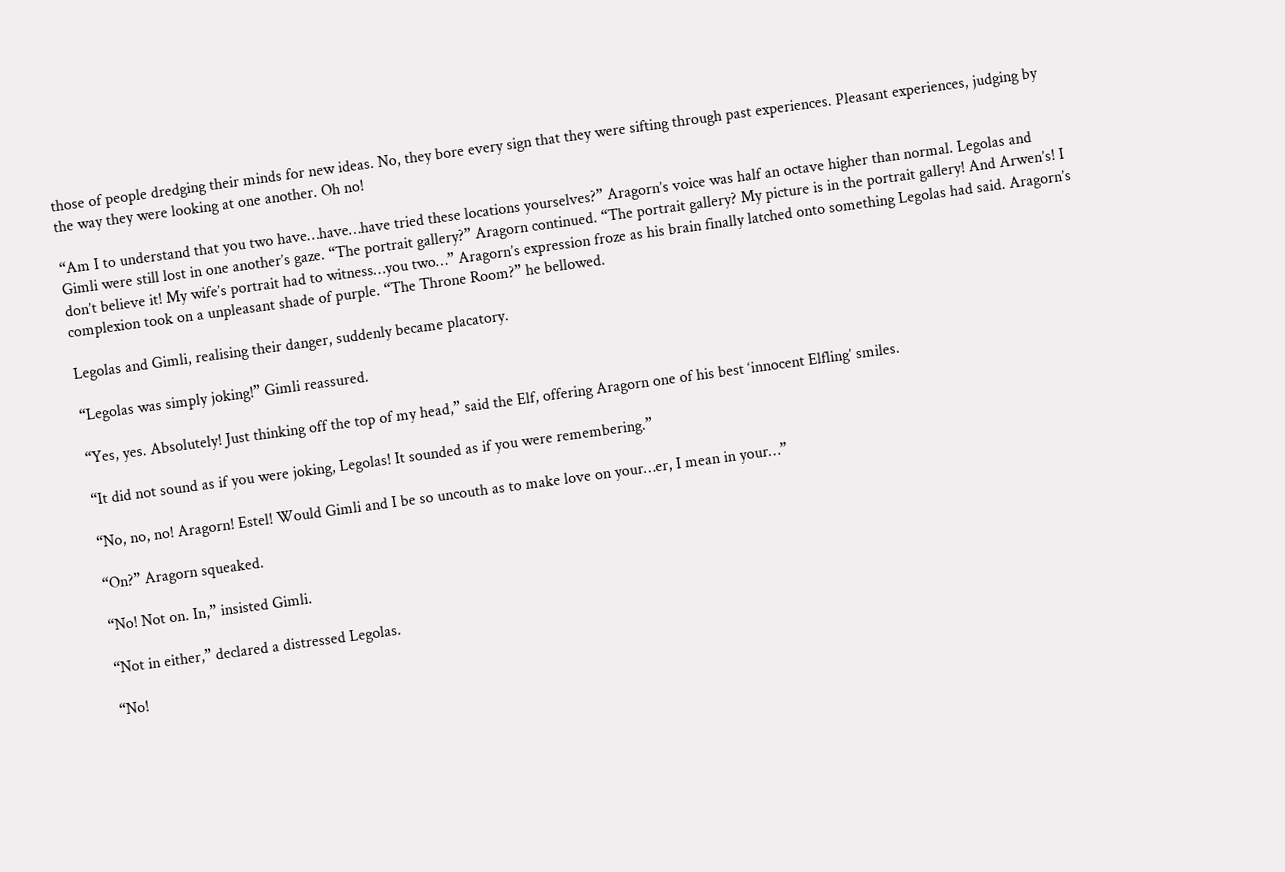those of people dredging their minds for new ideas. No, they bore every sign that they were sifting through past experiences. Pleasant experiences, judging by the way they were looking at one another. Oh no!

“Am I to understand that you two have…have…have tried these locations yourselves?” Aragorn’s voice was half an octave higher than normal. Legolas and Gimli were still lost in one another’s gaze. “The portrait gallery?” Aragorn continued. “The portrait gallery? My picture is in the portrait gallery! And Arwen’s! I don’t believe it! My wife’s portrait had to witness…you two…” Aragorn’s expression froze as his brain finally latched onto something Legolas had said. Aragorn’s complexion took on a unpleasant shade of purple. “The Throne Room?” he bellowed.

Legolas and Gimli, realising their danger, suddenly became placatory.

“Legolas was simply joking!” Gimli reassured.

“Yes, yes. Absolutely! Just thinking off the top of my head,” said the Elf, offering Aragorn one of his best ‘innocent Elfling’ smiles.

“It did not sound as if you were joking, Legolas! It sounded as if you were remembering.”

“No, no, no! Aragorn! Estel! Would Gimli and I be so uncouth as to make love on your…er, I mean in your…”

“On?” Aragorn squeaked.

“No! Not on. In,” insisted Gimli.

“Not in either,” declared a distressed Legolas.

“No!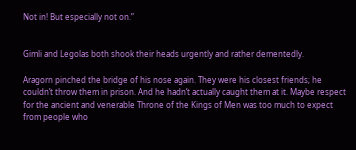Not in! But especially not on.”


Gimli and Legolas both shook their heads urgently and rather dementedly.

Aragorn pinched the bridge of his nose again. They were his closest friends; he couldn’t throw them in prison. And he hadn’t actually caught them at it. Maybe respect for the ancient and venerable Throne of the Kings of Men was too much to expect from people who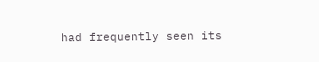had frequently seen its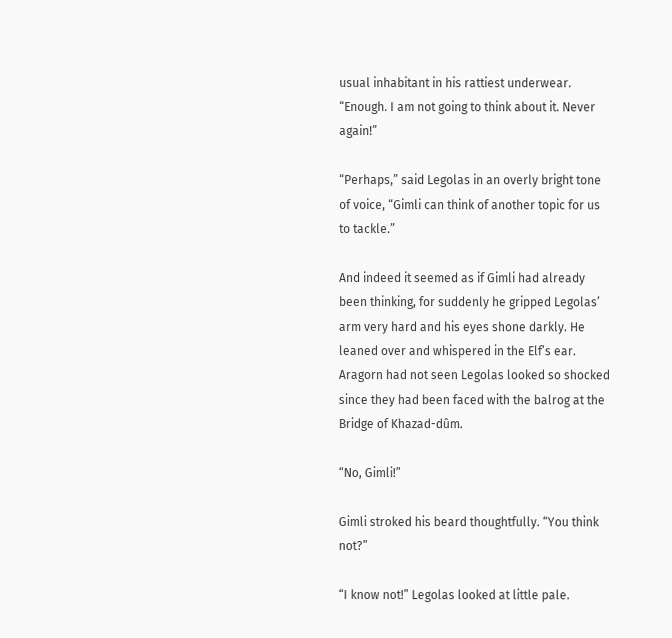usual inhabitant in his rattiest underwear. “Enough. I am not going to think about it. Never again!”

“Perhaps,” said Legolas in an overly bright tone of voice, “Gimli can think of another topic for us to tackle.”

And indeed it seemed as if Gimli had already been thinking, for suddenly he gripped Legolas’ arm very hard and his eyes shone darkly. He leaned over and whispered in the Elf’s ear. Aragorn had not seen Legolas looked so shocked since they had been faced with the balrog at the Bridge of Khazad-dûm.

“No, Gimli!”

Gimli stroked his beard thoughtfully. “You think not?”

“I know not!” Legolas looked at little pale.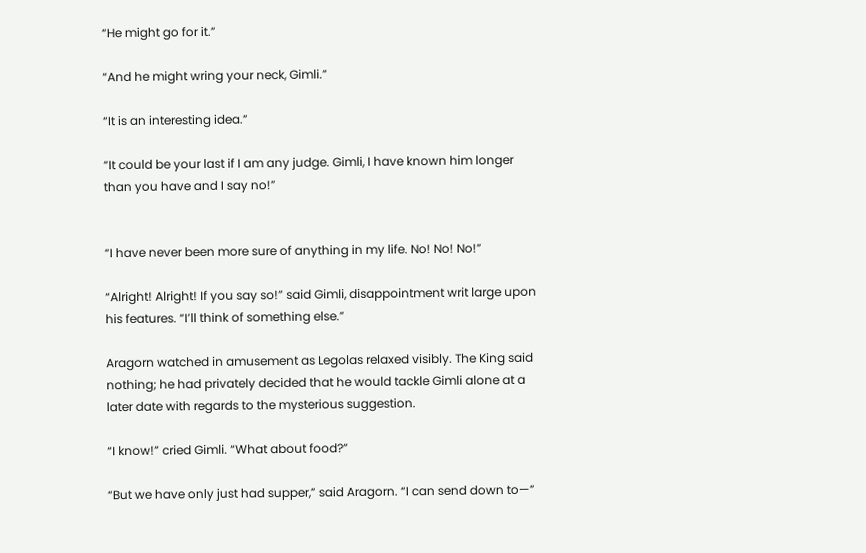“He might go for it.”

“And he might wring your neck, Gimli.”

“It is an interesting idea.”

“It could be your last if I am any judge. Gimli, I have known him longer than you have and I say no!”


“I have never been more sure of anything in my life. No! No! No!”

“Alright! Alright! If you say so!” said Gimli, disappointment writ large upon his features. “I’ll think of something else.”

Aragorn watched in amusement as Legolas relaxed visibly. The King said nothing; he had privately decided that he would tackle Gimli alone at a later date with regards to the mysterious suggestion.

“I know!” cried Gimli. “What about food?”

“But we have only just had supper,” said Aragorn. “I can send down to—”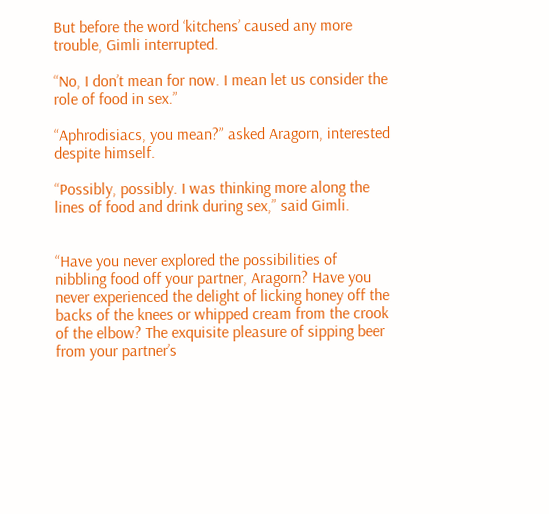But before the word ‘kitchens’ caused any more trouble, Gimli interrupted.

“No, I don’t mean for now. I mean let us consider the role of food in sex.”

“Aphrodisiacs, you mean?” asked Aragorn, interested despite himself.

“Possibly, possibly. I was thinking more along the lines of food and drink during sex,” said Gimli.


“Have you never explored the possibilities of nibbling food off your partner, Aragorn? Have you never experienced the delight of licking honey off the backs of the knees or whipped cream from the crook of the elbow? The exquisite pleasure of sipping beer from your partner’s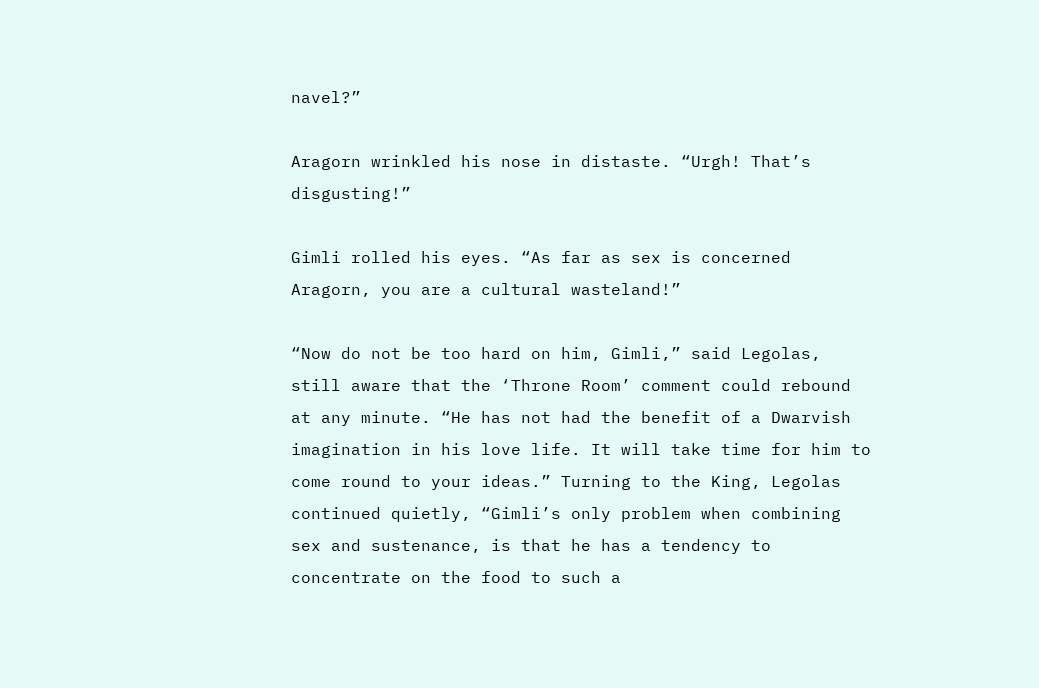navel?”

Aragorn wrinkled his nose in distaste. “Urgh! That’s disgusting!”

Gimli rolled his eyes. “As far as sex is concerned Aragorn, you are a cultural wasteland!”

“Now do not be too hard on him, Gimli,” said Legolas, still aware that the ‘Throne Room’ comment could rebound at any minute. “He has not had the benefit of a Dwarvish imagination in his love life. It will take time for him to come round to your ideas.” Turning to the King, Legolas continued quietly, “Gimli’s only problem when combining sex and sustenance, is that he has a tendency to concentrate on the food to such a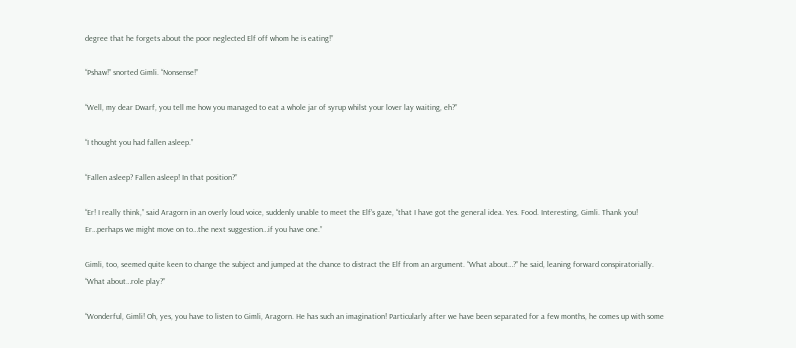degree that he forgets about the poor neglected Elf off whom he is eating!”

“Pshaw!” snorted Gimli. “Nonsense!”

“Well, my dear Dwarf, you tell me how you managed to eat a whole jar of syrup whilst your lover lay waiting, eh?”

“I thought you had fallen asleep.”

“Fallen asleep? Fallen asleep! In that position?”

“Er! I really think,” said Aragorn in an overly loud voice, suddenly unable to meet the Elf’s gaze, “that I have got the general idea. Yes. Food. Interesting, Gimli. Thank you! Er…perhaps we might move on to…the next suggestion…if you have one.”

Gimli, too, seemed quite keen to change the subject and jumped at the chance to distract the Elf from an argument. “What about…?” he said, leaning forward conspiratorially. “What about…role play?”

“Wonderful, Gimli! Oh, yes, you have to listen to Gimli, Aragorn. He has such an imagination! Particularly after we have been separated for a few months, he comes up with some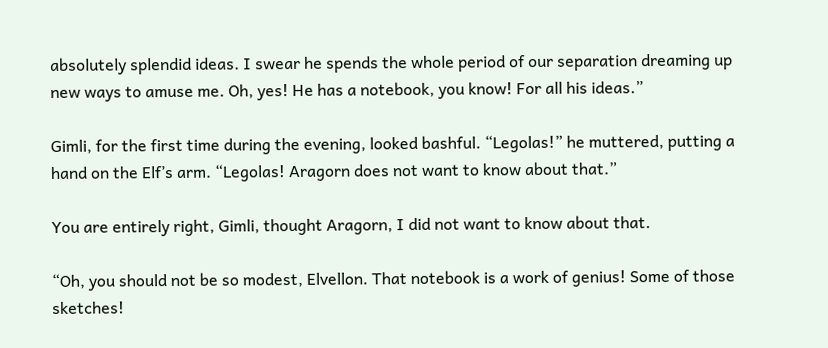absolutely splendid ideas. I swear he spends the whole period of our separation dreaming up new ways to amuse me. Oh, yes! He has a notebook, you know! For all his ideas.”

Gimli, for the first time during the evening, looked bashful. “Legolas!” he muttered, putting a hand on the Elf’s arm. “Legolas! Aragorn does not want to know about that.”

You are entirely right, Gimli, thought Aragorn, I did not want to know about that.

“Oh, you should not be so modest, Elvellon. That notebook is a work of genius! Some of those sketches!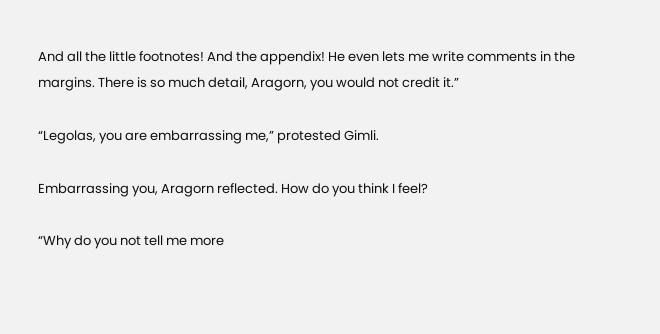And all the little footnotes! And the appendix! He even lets me write comments in the margins. There is so much detail, Aragorn, you would not credit it.”

“Legolas, you are embarrassing me,” protested Gimli.

Embarrassing you, Aragorn reflected. How do you think I feel?

“Why do you not tell me more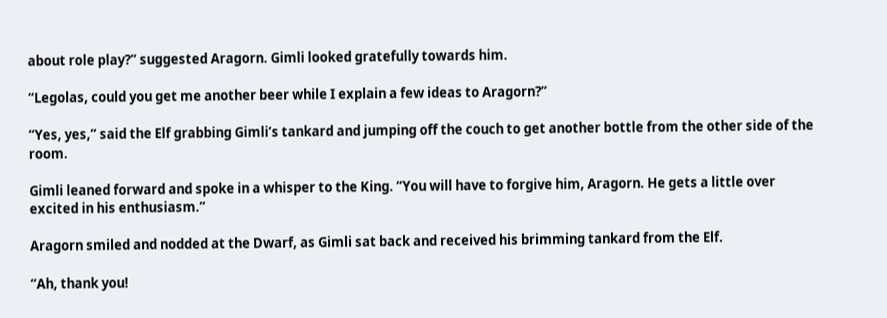about role play?” suggested Aragorn. Gimli looked gratefully towards him.

“Legolas, could you get me another beer while I explain a few ideas to Aragorn?”

“Yes, yes,” said the Elf grabbing Gimli’s tankard and jumping off the couch to get another bottle from the other side of the room.

Gimli leaned forward and spoke in a whisper to the King. “You will have to forgive him, Aragorn. He gets a little over excited in his enthusiasm.”

Aragorn smiled and nodded at the Dwarf, as Gimli sat back and received his brimming tankard from the Elf.

“Ah, thank you!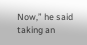Now,” he said taking an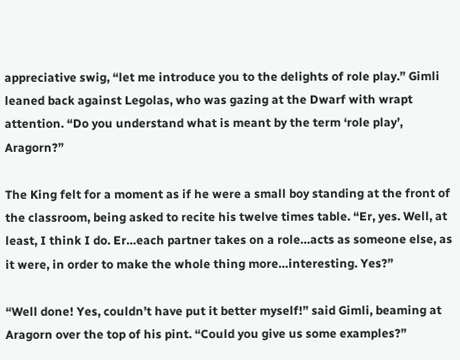appreciative swig, “let me introduce you to the delights of role play.” Gimli leaned back against Legolas, who was gazing at the Dwarf with wrapt attention. “Do you understand what is meant by the term ‘role play’, Aragorn?”

The King felt for a moment as if he were a small boy standing at the front of the classroom, being asked to recite his twelve times table. “Er, yes. Well, at least, I think I do. Er…each partner takes on a role…acts as someone else, as it were, in order to make the whole thing more…interesting. Yes?”

“Well done! Yes, couldn’t have put it better myself!” said Gimli, beaming at Aragorn over the top of his pint. “Could you give us some examples?”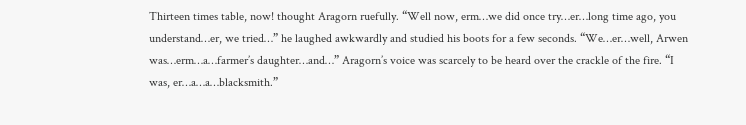Thirteen times table, now! thought Aragorn ruefully. “Well now, erm…we did once try…er…long time ago, you understand…er, we tried…” he laughed awkwardly and studied his boots for a few seconds. “We…er…well, Arwen was…erm…a…farmer’s daughter…and…” Aragorn’s voice was scarcely to be heard over the crackle of the fire. “I was, er…a…a…blacksmith.”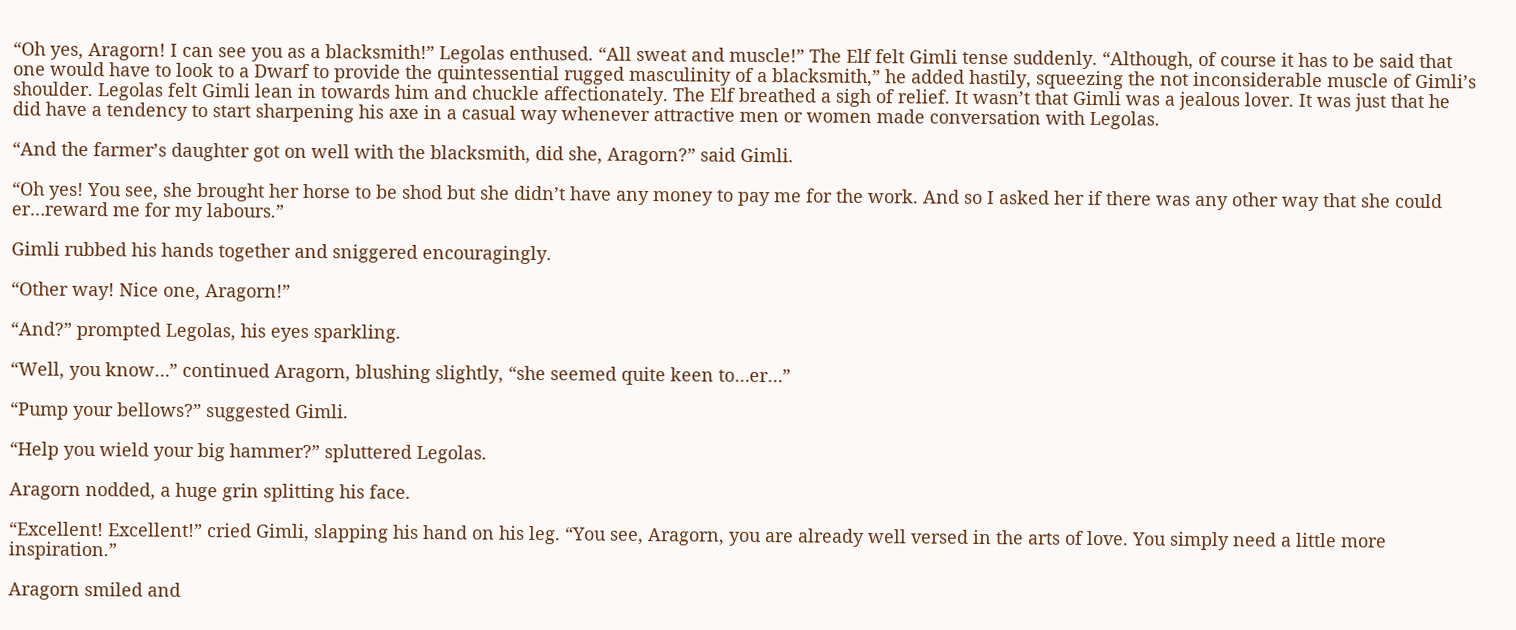“Oh yes, Aragorn! I can see you as a blacksmith!” Legolas enthused. “All sweat and muscle!” The Elf felt Gimli tense suddenly. “Although, of course it has to be said that one would have to look to a Dwarf to provide the quintessential rugged masculinity of a blacksmith,” he added hastily, squeezing the not inconsiderable muscle of Gimli’s shoulder. Legolas felt Gimli lean in towards him and chuckle affectionately. The Elf breathed a sigh of relief. It wasn’t that Gimli was a jealous lover. It was just that he did have a tendency to start sharpening his axe in a casual way whenever attractive men or women made conversation with Legolas.

“And the farmer’s daughter got on well with the blacksmith, did she, Aragorn?” said Gimli.

“Oh yes! You see, she brought her horse to be shod but she didn’t have any money to pay me for the work. And so I asked her if there was any other way that she could er…reward me for my labours.”

Gimli rubbed his hands together and sniggered encouragingly.

“Other way! Nice one, Aragorn!”

“And?” prompted Legolas, his eyes sparkling.

“Well, you know…” continued Aragorn, blushing slightly, “she seemed quite keen to…er…”

“Pump your bellows?” suggested Gimli.

“Help you wield your big hammer?” spluttered Legolas.

Aragorn nodded, a huge grin splitting his face.

“Excellent! Excellent!” cried Gimli, slapping his hand on his leg. “You see, Aragorn, you are already well versed in the arts of love. You simply need a little more inspiration.”

Aragorn smiled and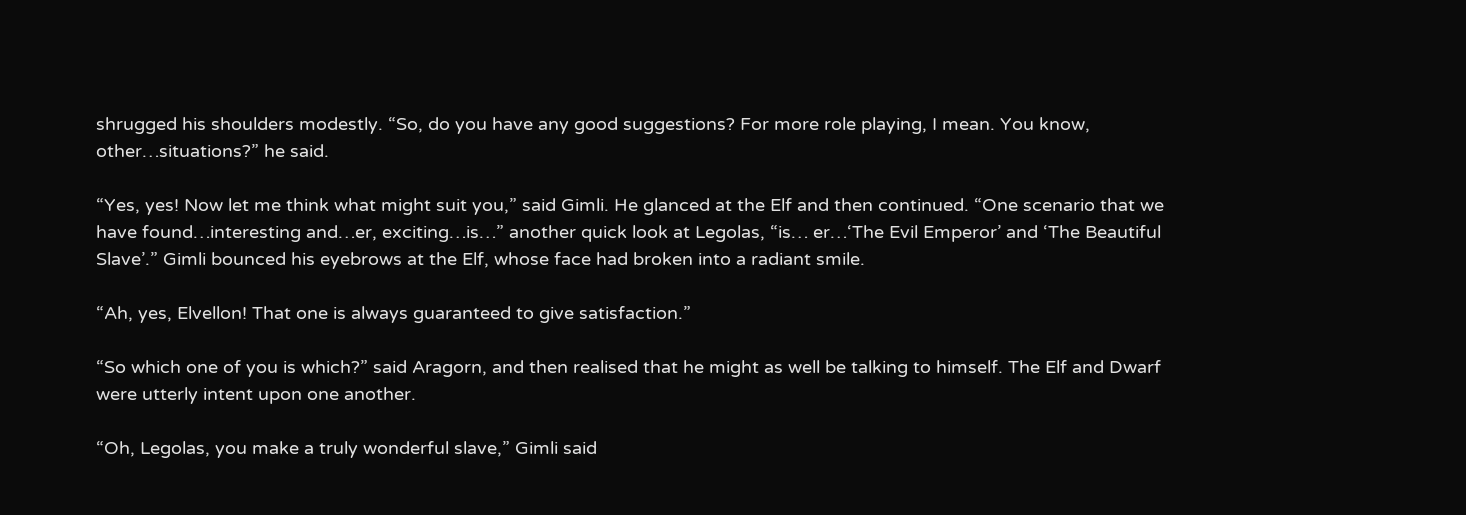shrugged his shoulders modestly. “So, do you have any good suggestions? For more role playing, I mean. You know, other…situations?” he said.

“Yes, yes! Now let me think what might suit you,” said Gimli. He glanced at the Elf and then continued. “One scenario that we have found…interesting and…er, exciting…is…” another quick look at Legolas, “is… er…‘The Evil Emperor’ and ‘The Beautiful Slave’.” Gimli bounced his eyebrows at the Elf, whose face had broken into a radiant smile.

“Ah, yes, Elvellon! That one is always guaranteed to give satisfaction.”

“So which one of you is which?” said Aragorn, and then realised that he might as well be talking to himself. The Elf and Dwarf were utterly intent upon one another.

“Oh, Legolas, you make a truly wonderful slave,” Gimli said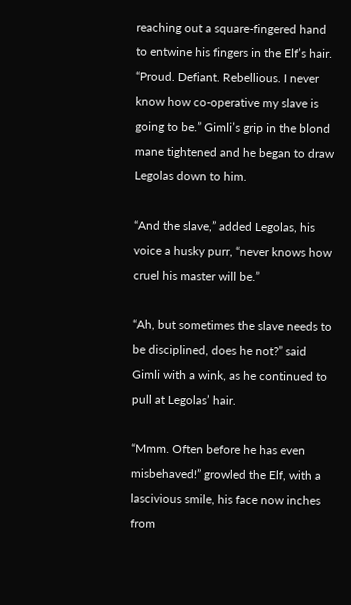reaching out a square-fingered hand to entwine his fingers in the Elf’s hair. “Proud. Defiant. Rebellious. I never know how co-operative my slave is going to be.” Gimli’s grip in the blond mane tightened and he began to draw Legolas down to him.

“And the slave,” added Legolas, his voice a husky purr, “never knows how cruel his master will be.”

“Ah, but sometimes the slave needs to be disciplined, does he not?” said Gimli with a wink, as he continued to pull at Legolas’ hair.

“Mmm. Often before he has even misbehaved!” growled the Elf, with a lascivious smile, his face now inches from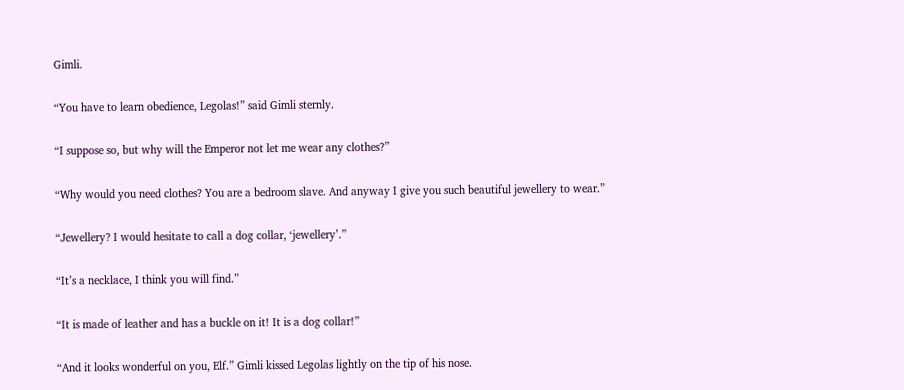Gimli.

“You have to learn obedience, Legolas!” said Gimli sternly.

“I suppose so, but why will the Emperor not let me wear any clothes?”

“Why would you need clothes? You are a bedroom slave. And anyway I give you such beautiful jewellery to wear.”

“Jewellery? I would hesitate to call a dog collar, ‘jewellery’.”

“It’s a necklace, I think you will find.”

“It is made of leather and has a buckle on it! It is a dog collar!”

“And it looks wonderful on you, Elf.” Gimli kissed Legolas lightly on the tip of his nose.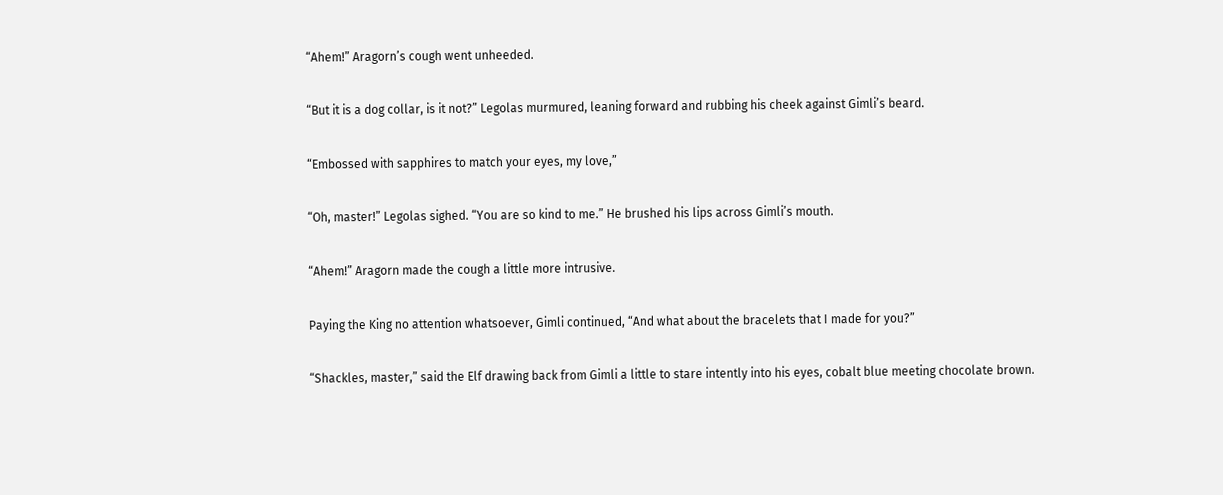“Ahem!” Aragorn’s cough went unheeded.

“But it is a dog collar, is it not?” Legolas murmured, leaning forward and rubbing his cheek against Gimli’s beard.

“Embossed with sapphires to match your eyes, my love,”

“Oh, master!” Legolas sighed. “You are so kind to me.” He brushed his lips across Gimli’s mouth.

“Ahem!” Aragorn made the cough a little more intrusive.

Paying the King no attention whatsoever, Gimli continued, “And what about the bracelets that I made for you?”

“Shackles, master,” said the Elf drawing back from Gimli a little to stare intently into his eyes, cobalt blue meeting chocolate brown.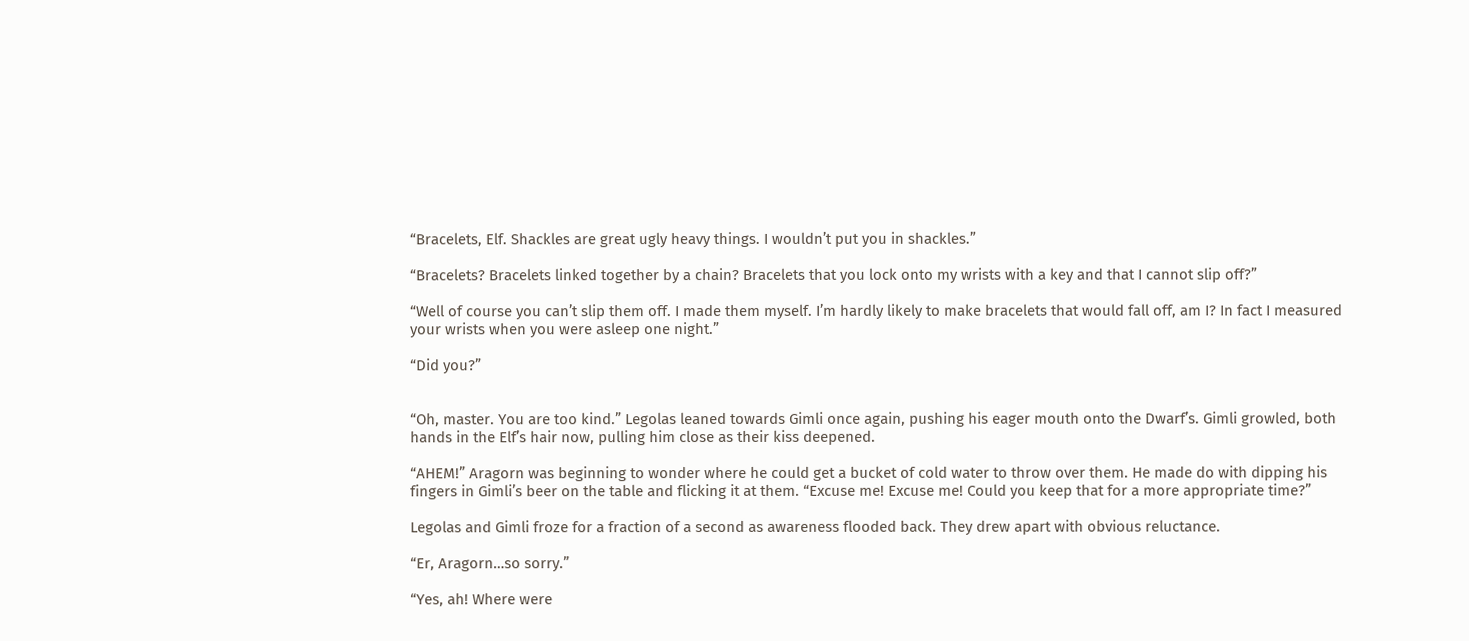“Bracelets, Elf. Shackles are great ugly heavy things. I wouldn’t put you in shackles.”

“Bracelets? Bracelets linked together by a chain? Bracelets that you lock onto my wrists with a key and that I cannot slip off?”

“Well of course you can’t slip them off. I made them myself. I’m hardly likely to make bracelets that would fall off, am I? In fact I measured your wrists when you were asleep one night.”

“Did you?”


“Oh, master. You are too kind.” Legolas leaned towards Gimli once again, pushing his eager mouth onto the Dwarf’s. Gimli growled, both hands in the Elf’s hair now, pulling him close as their kiss deepened.

“AHEM!” Aragorn was beginning to wonder where he could get a bucket of cold water to throw over them. He made do with dipping his fingers in Gimli’s beer on the table and flicking it at them. “Excuse me! Excuse me! Could you keep that for a more appropriate time?”

Legolas and Gimli froze for a fraction of a second as awareness flooded back. They drew apart with obvious reluctance.

“Er, Aragorn…so sorry.”

“Yes, ah! Where were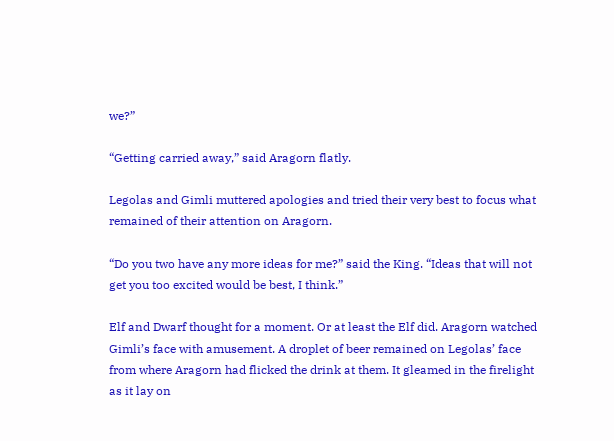we?”

“Getting carried away,” said Aragorn flatly.

Legolas and Gimli muttered apologies and tried their very best to focus what remained of their attention on Aragorn.

“Do you two have any more ideas for me?” said the King. “Ideas that will not get you too excited would be best, I think.”

Elf and Dwarf thought for a moment. Or at least the Elf did. Aragorn watched Gimli’s face with amusement. A droplet of beer remained on Legolas’ face from where Aragorn had flicked the drink at them. It gleamed in the firelight as it lay on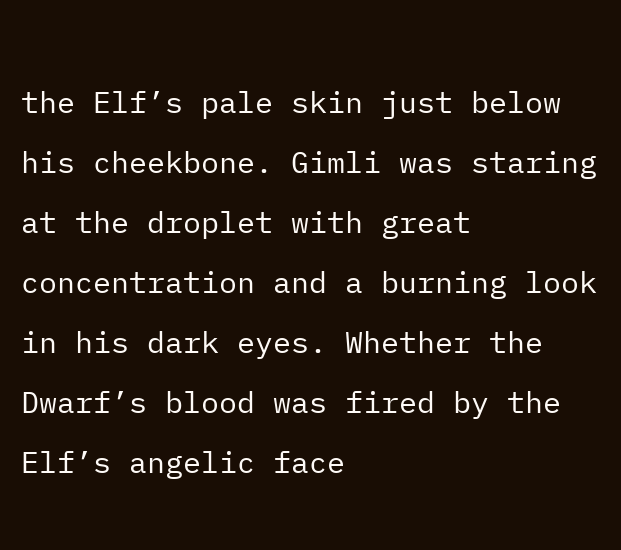the Elf’s pale skin just below his cheekbone. Gimli was staring at the droplet with great concentration and a burning look in his dark eyes. Whether the Dwarf’s blood was fired by the Elf’s angelic face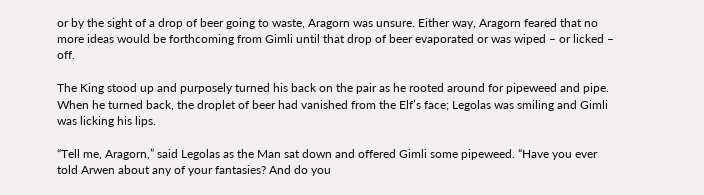or by the sight of a drop of beer going to waste, Aragorn was unsure. Either way, Aragorn feared that no more ideas would be forthcoming from Gimli until that drop of beer evaporated or was wiped – or licked – off.

The King stood up and purposely turned his back on the pair as he rooted around for pipeweed and pipe. When he turned back, the droplet of beer had vanished from the Elf’s face; Legolas was smiling and Gimli was licking his lips.

“Tell me, Aragorn,” said Legolas as the Man sat down and offered Gimli some pipeweed. “Have you ever told Arwen about any of your fantasies? And do you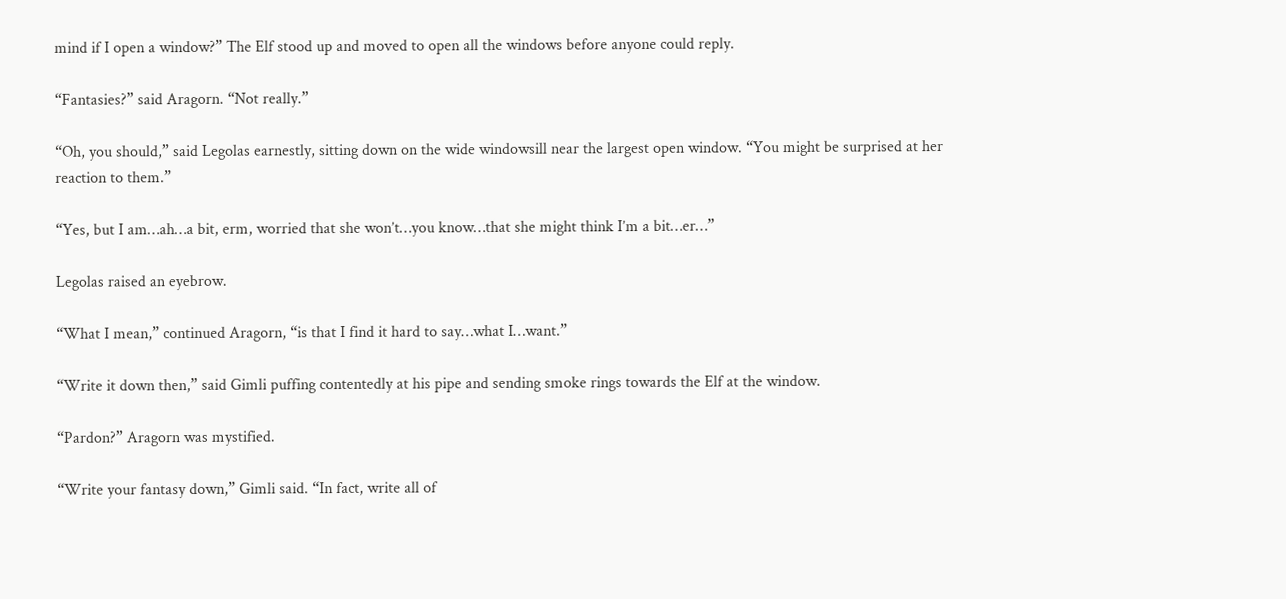mind if I open a window?” The Elf stood up and moved to open all the windows before anyone could reply.

“Fantasies?” said Aragorn. “Not really.”

“Oh, you should,” said Legolas earnestly, sitting down on the wide windowsill near the largest open window. “You might be surprised at her reaction to them.”

“Yes, but I am…ah…a bit, erm, worried that she won’t…you know…that she might think I’m a bit…er…”

Legolas raised an eyebrow.

“What I mean,” continued Aragorn, “is that I find it hard to say…what I…want.”

“Write it down then,” said Gimli puffing contentedly at his pipe and sending smoke rings towards the Elf at the window.

“Pardon?” Aragorn was mystified.

“Write your fantasy down,” Gimli said. “In fact, write all of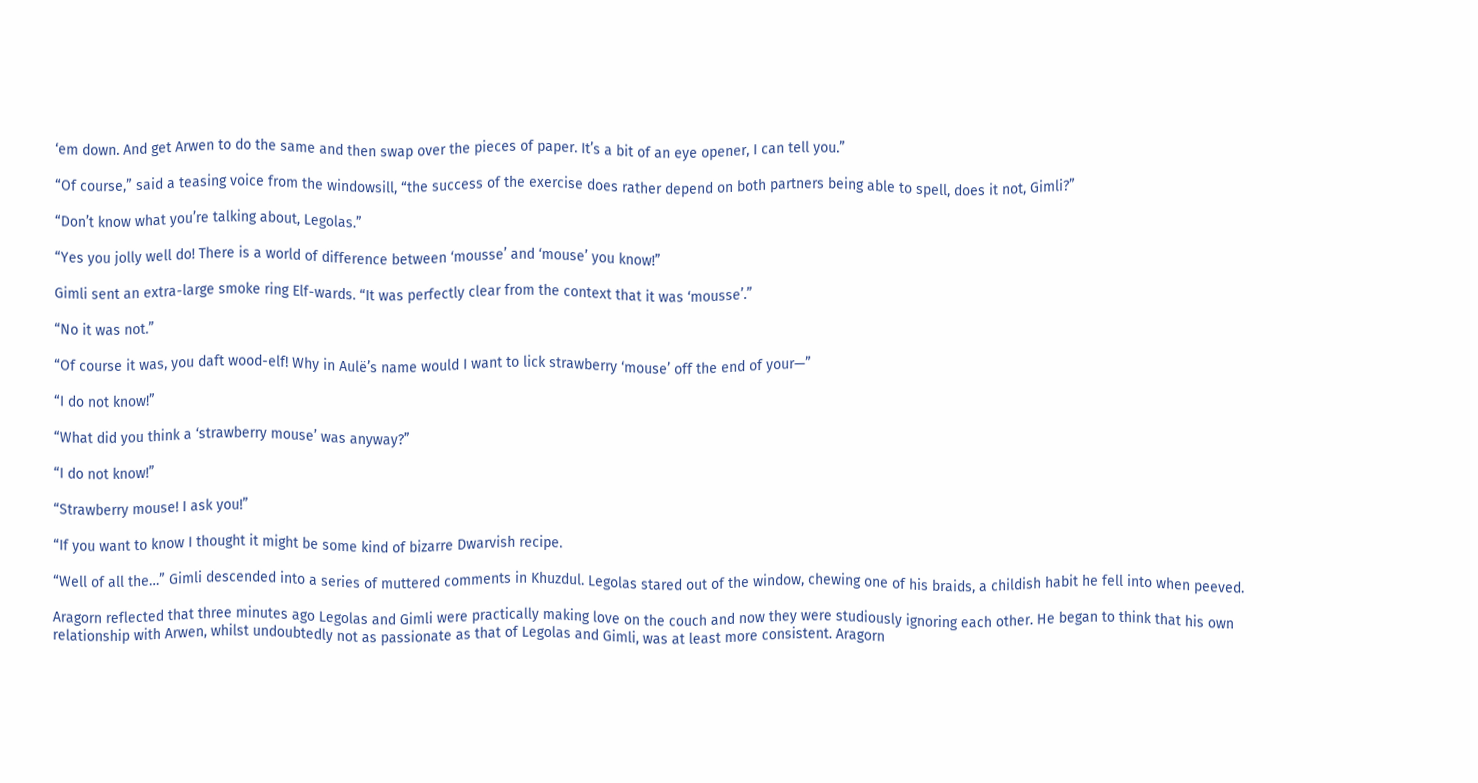‘em down. And get Arwen to do the same and then swap over the pieces of paper. It’s a bit of an eye opener, I can tell you.”

“Of course,” said a teasing voice from the windowsill, “the success of the exercise does rather depend on both partners being able to spell, does it not, Gimli?”

“Don’t know what you’re talking about, Legolas.”

“Yes you jolly well do! There is a world of difference between ‘mousse’ and ‘mouse’ you know!”

Gimli sent an extra-large smoke ring Elf-wards. “It was perfectly clear from the context that it was ‘mousse’.”

“No it was not.”

“Of course it was, you daft wood-elf! Why in Aulë’s name would I want to lick strawberry ‘mouse’ off the end of your—”

“I do not know!”

“What did you think a ‘strawberry mouse’ was anyway?”

“I do not know!”

“Strawberry mouse! I ask you!”

“If you want to know I thought it might be some kind of bizarre Dwarvish recipe.

“Well of all the…” Gimli descended into a series of muttered comments in Khuzdul. Legolas stared out of the window, chewing one of his braids, a childish habit he fell into when peeved.

Aragorn reflected that three minutes ago Legolas and Gimli were practically making love on the couch and now they were studiously ignoring each other. He began to think that his own relationship with Arwen, whilst undoubtedly not as passionate as that of Legolas and Gimli, was at least more consistent. Aragorn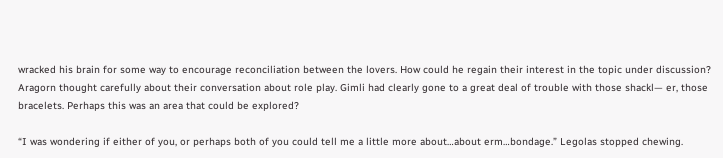wracked his brain for some way to encourage reconciliation between the lovers. How could he regain their interest in the topic under discussion? Aragorn thought carefully about their conversation about role play. Gimli had clearly gone to a great deal of trouble with those shackl— er, those bracelets. Perhaps this was an area that could be explored?

“I was wondering if either of you, or perhaps both of you could tell me a little more about…about erm…bondage.” Legolas stopped chewing.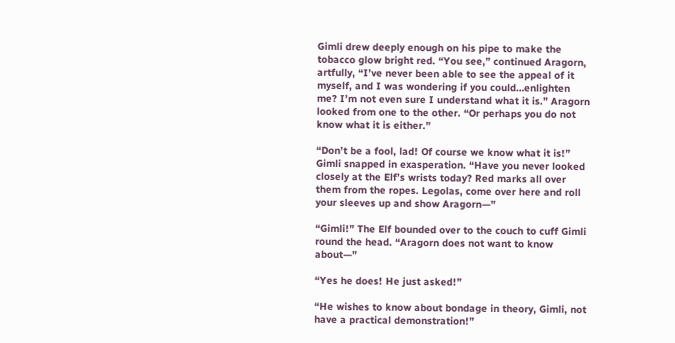Gimli drew deeply enough on his pipe to make the tobacco glow bright red. “You see,” continued Aragorn, artfully, “I’ve never been able to see the appeal of it myself, and I was wondering if you could…enlighten me? I’m not even sure I understand what it is.” Aragorn looked from one to the other. “Or perhaps you do not know what it is either.”

“Don’t be a fool, lad! Of course we know what it is!” Gimli snapped in exasperation. “Have you never looked closely at the Elf’s wrists today? Red marks all over them from the ropes. Legolas, come over here and roll your sleeves up and show Aragorn—”

“Gimli!” The Elf bounded over to the couch to cuff Gimli round the head. “Aragorn does not want to know about—”

“Yes he does! He just asked!”

“He wishes to know about bondage in theory, Gimli, not have a practical demonstration!”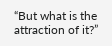“But what is the attraction of it?”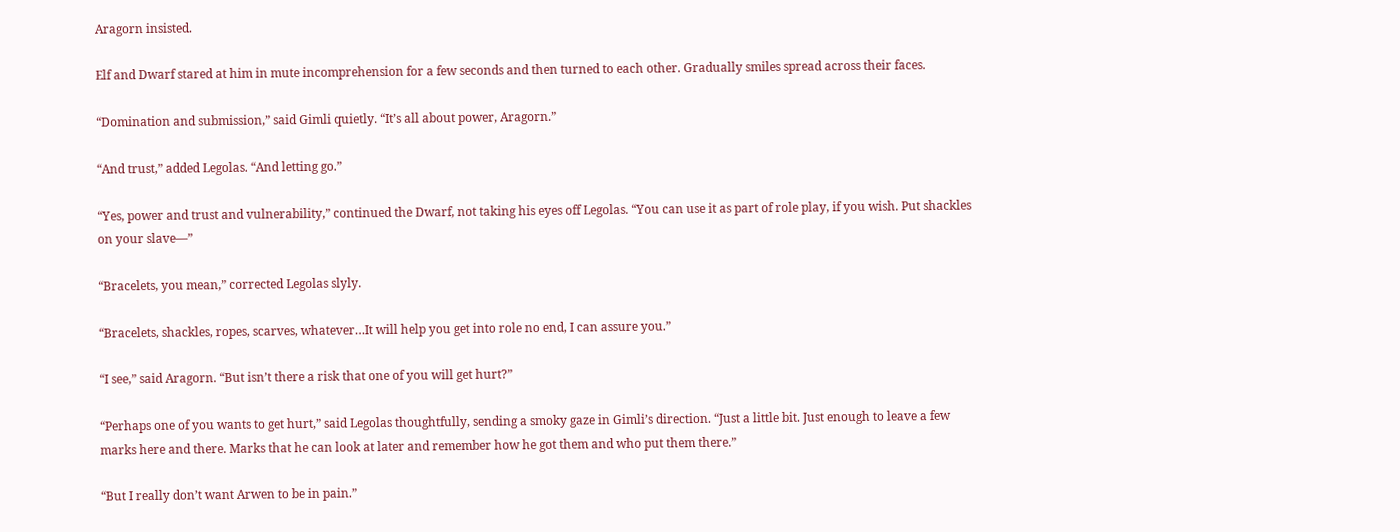Aragorn insisted.

Elf and Dwarf stared at him in mute incomprehension for a few seconds and then turned to each other. Gradually smiles spread across their faces.

“Domination and submission,” said Gimli quietly. “It’s all about power, Aragorn.”

“And trust,” added Legolas. “And letting go.”

“Yes, power and trust and vulnerability,” continued the Dwarf, not taking his eyes off Legolas. “You can use it as part of role play, if you wish. Put shackles on your slave—”

“Bracelets, you mean,” corrected Legolas slyly.

“Bracelets, shackles, ropes, scarves, whatever…It will help you get into role no end, I can assure you.”

“I see,” said Aragorn. “But isn’t there a risk that one of you will get hurt?”

“Perhaps one of you wants to get hurt,” said Legolas thoughtfully, sending a smoky gaze in Gimli’s direction. “Just a little bit. Just enough to leave a few marks here and there. Marks that he can look at later and remember how he got them and who put them there.”

“But I really don’t want Arwen to be in pain.”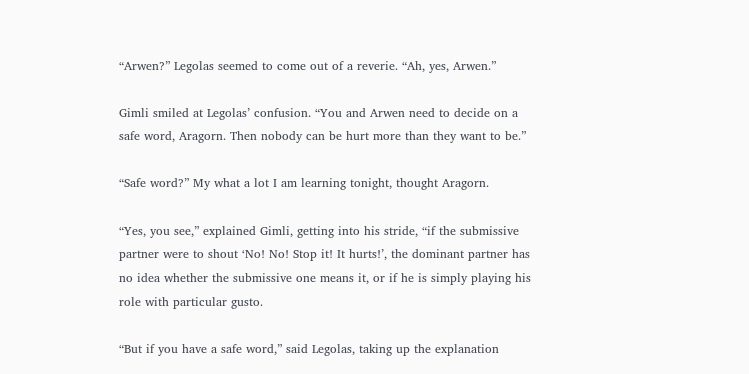“Arwen?” Legolas seemed to come out of a reverie. “Ah, yes, Arwen.”

Gimli smiled at Legolas’ confusion. “You and Arwen need to decide on a safe word, Aragorn. Then nobody can be hurt more than they want to be.”

“Safe word?” My what a lot I am learning tonight, thought Aragorn.

“Yes, you see,” explained Gimli, getting into his stride, “if the submissive partner were to shout ‘No! No! Stop it! It hurts!’, the dominant partner has no idea whether the submissive one means it, or if he is simply playing his role with particular gusto.

“But if you have a safe word,” said Legolas, taking up the explanation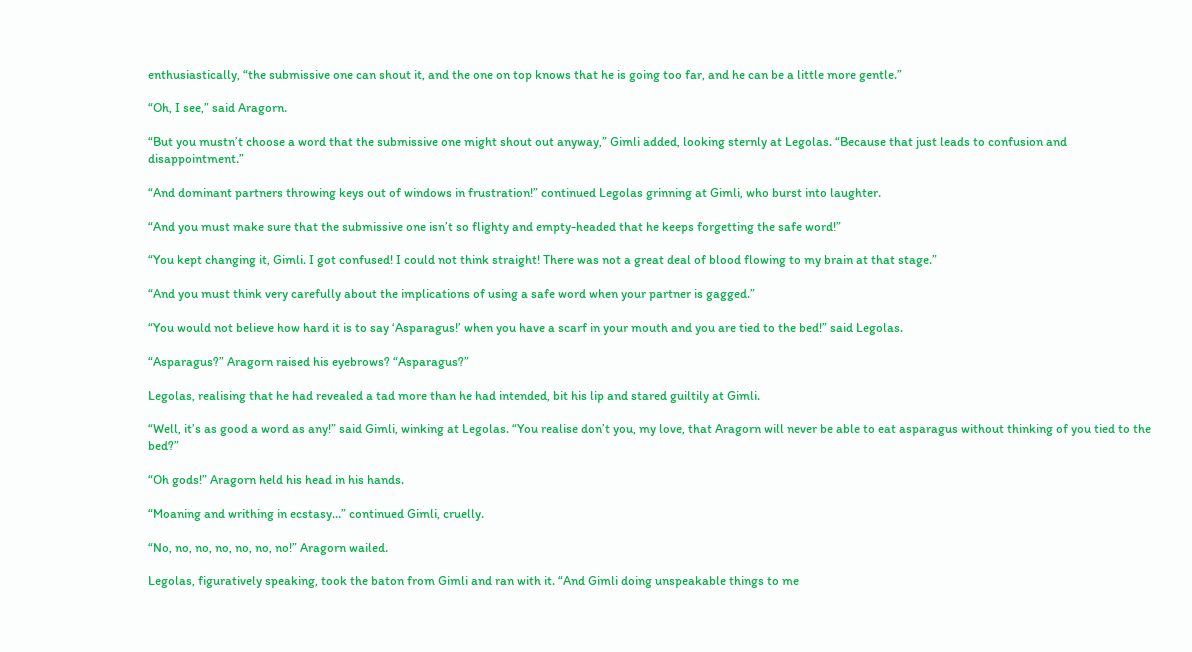enthusiastically, “the submissive one can shout it, and the one on top knows that he is going too far, and he can be a little more gentle.”

“Oh, I see,” said Aragorn.

“But you mustn’t choose a word that the submissive one might shout out anyway,” Gimli added, looking sternly at Legolas. “Because that just leads to confusion and disappointment.”

“And dominant partners throwing keys out of windows in frustration!” continued Legolas grinning at Gimli, who burst into laughter.

“And you must make sure that the submissive one isn’t so flighty and empty-headed that he keeps forgetting the safe word!”

“You kept changing it, Gimli. I got confused! I could not think straight! There was not a great deal of blood flowing to my brain at that stage.”

“And you must think very carefully about the implications of using a safe word when your partner is gagged.”

“You would not believe how hard it is to say ‘Asparagus!’ when you have a scarf in your mouth and you are tied to the bed!” said Legolas.

“Asparagus?” Aragorn raised his eyebrows? “Asparagus?”

Legolas, realising that he had revealed a tad more than he had intended, bit his lip and stared guiltily at Gimli.

“Well, it’s as good a word as any!” said Gimli, winking at Legolas. “You realise don’t you, my love, that Aragorn will never be able to eat asparagus without thinking of you tied to the bed?”

“Oh gods!” Aragorn held his head in his hands.

“Moaning and writhing in ecstasy…” continued Gimli, cruelly.

“No, no, no, no, no, no, no!” Aragorn wailed.

Legolas, figuratively speaking, took the baton from Gimli and ran with it. “And Gimli doing unspeakable things to me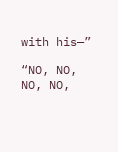with his—”

“NO, NO, NO, NO,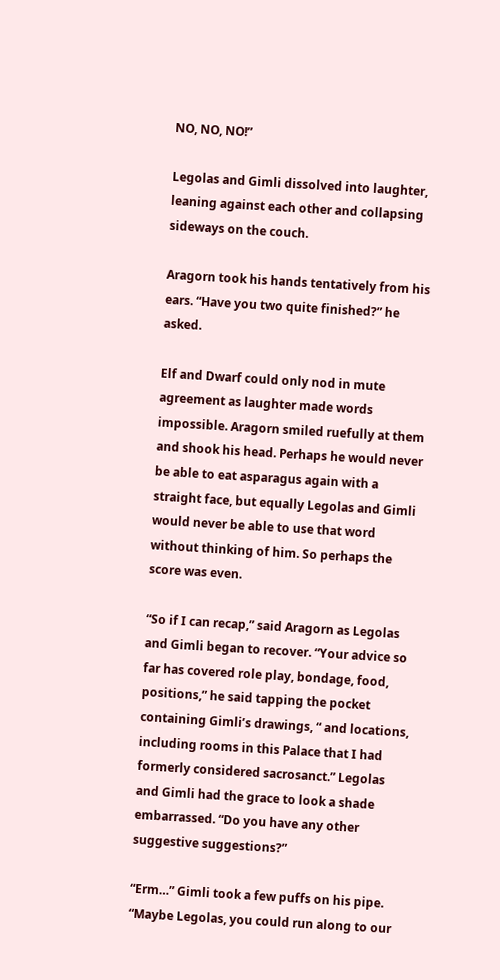NO, NO, NO!”

Legolas and Gimli dissolved into laughter, leaning against each other and collapsing sideways on the couch.

Aragorn took his hands tentatively from his ears. “Have you two quite finished?” he asked.

Elf and Dwarf could only nod in mute agreement as laughter made words impossible. Aragorn smiled ruefully at them and shook his head. Perhaps he would never be able to eat asparagus again with a straight face, but equally Legolas and Gimli would never be able to use that word without thinking of him. So perhaps the score was even.

“So if I can recap,” said Aragorn as Legolas and Gimli began to recover. “Your advice so far has covered role play, bondage, food, positions,” he said tapping the pocket containing Gimli’s drawings, “ and locations, including rooms in this Palace that I had formerly considered sacrosanct.” Legolas and Gimli had the grace to look a shade embarrassed. “Do you have any other suggestive suggestions?”

“Erm…” Gimli took a few puffs on his pipe. “Maybe Legolas, you could run along to our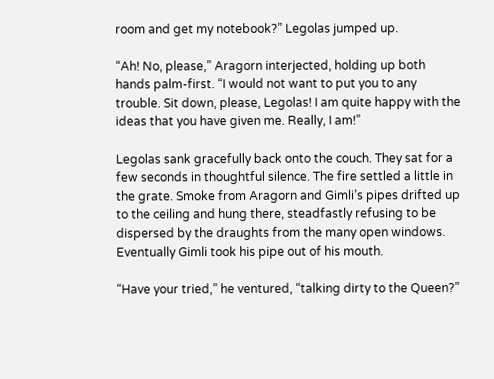room and get my notebook?” Legolas jumped up.

“Ah! No, please,” Aragorn interjected, holding up both hands palm-first. “I would not want to put you to any trouble. Sit down, please, Legolas! I am quite happy with the ideas that you have given me. Really, I am!”

Legolas sank gracefully back onto the couch. They sat for a few seconds in thoughtful silence. The fire settled a little in the grate. Smoke from Aragorn and Gimli’s pipes drifted up to the ceiling and hung there, steadfastly refusing to be dispersed by the draughts from the many open windows. Eventually Gimli took his pipe out of his mouth.

“Have your tried,” he ventured, “talking dirty to the Queen?”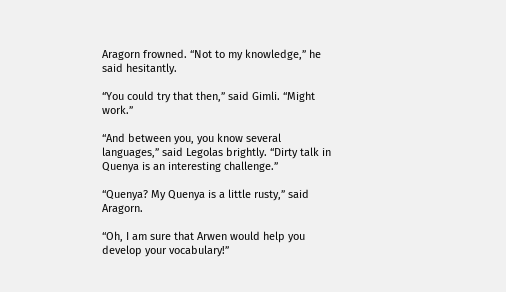Aragorn frowned. “Not to my knowledge,” he said hesitantly.

“You could try that then,” said Gimli. “Might work.”

“And between you, you know several languages,” said Legolas brightly. “Dirty talk in Quenya is an interesting challenge.”

“Quenya? My Quenya is a little rusty,” said Aragorn.

“Oh, I am sure that Arwen would help you develop your vocabulary!”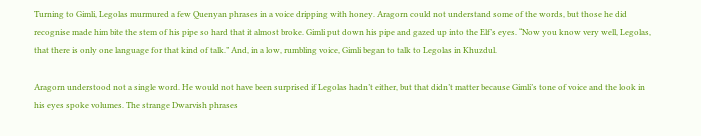Turning to Gimli, Legolas murmured a few Quenyan phrases in a voice dripping with honey. Aragorn could not understand some of the words, but those he did recognise made him bite the stem of his pipe so hard that it almost broke. Gimli put down his pipe and gazed up into the Elf’s eyes. “Now you know very well, Legolas, that there is only one language for that kind of talk.” And, in a low, rumbling voice, Gimli began to talk to Legolas in Khuzdul.

Aragorn understood not a single word. He would not have been surprised if Legolas hadn’t either, but that didn’t matter because Gimli’s tone of voice and the look in his eyes spoke volumes. The strange Dwarvish phrases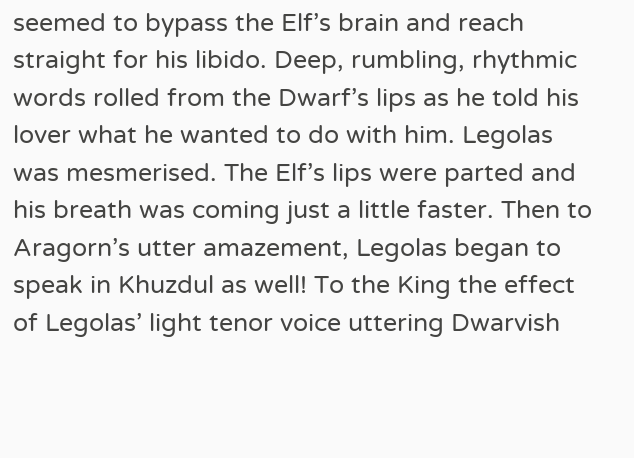seemed to bypass the Elf’s brain and reach straight for his libido. Deep, rumbling, rhythmic words rolled from the Dwarf’s lips as he told his lover what he wanted to do with him. Legolas was mesmerised. The Elf’s lips were parted and his breath was coming just a little faster. Then to Aragorn’s utter amazement, Legolas began to speak in Khuzdul as well! To the King the effect of Legolas’ light tenor voice uttering Dwarvish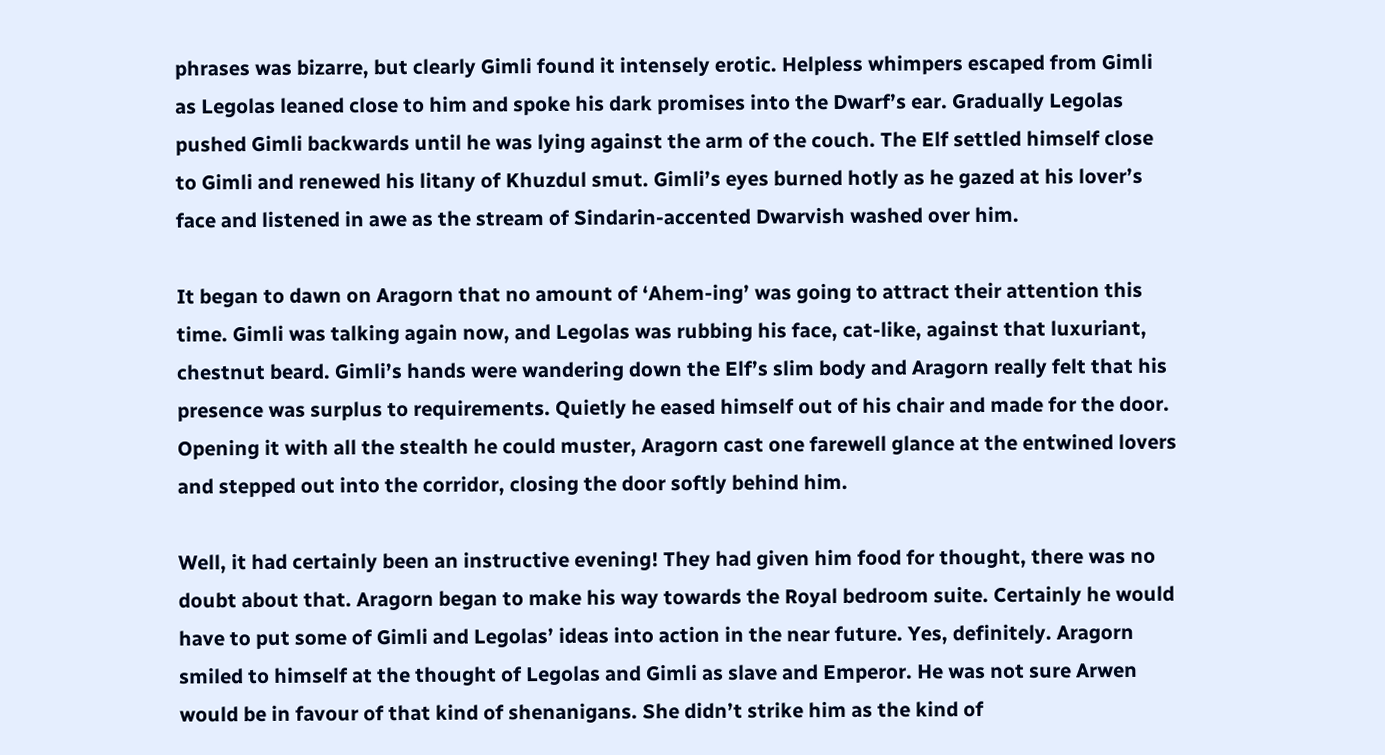phrases was bizarre, but clearly Gimli found it intensely erotic. Helpless whimpers escaped from Gimli as Legolas leaned close to him and spoke his dark promises into the Dwarf’s ear. Gradually Legolas pushed Gimli backwards until he was lying against the arm of the couch. The Elf settled himself close to Gimli and renewed his litany of Khuzdul smut. Gimli’s eyes burned hotly as he gazed at his lover’s face and listened in awe as the stream of Sindarin-accented Dwarvish washed over him.

It began to dawn on Aragorn that no amount of ‘Ahem-ing’ was going to attract their attention this time. Gimli was talking again now, and Legolas was rubbing his face, cat-like, against that luxuriant, chestnut beard. Gimli’s hands were wandering down the Elf’s slim body and Aragorn really felt that his presence was surplus to requirements. Quietly he eased himself out of his chair and made for the door. Opening it with all the stealth he could muster, Aragorn cast one farewell glance at the entwined lovers and stepped out into the corridor, closing the door softly behind him.

Well, it had certainly been an instructive evening! They had given him food for thought, there was no doubt about that. Aragorn began to make his way towards the Royal bedroom suite. Certainly he would have to put some of Gimli and Legolas’ ideas into action in the near future. Yes, definitely. Aragorn smiled to himself at the thought of Legolas and Gimli as slave and Emperor. He was not sure Arwen would be in favour of that kind of shenanigans. She didn’t strike him as the kind of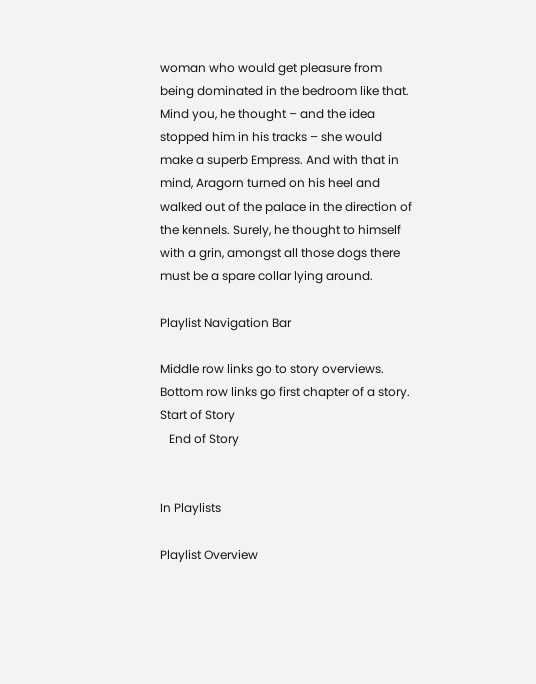woman who would get pleasure from being dominated in the bedroom like that. Mind you, he thought – and the idea stopped him in his tracks – she would make a superb Empress. And with that in mind, Aragorn turned on his heel and walked out of the palace in the direction of the kennels. Surely, he thought to himself with a grin, amongst all those dogs there must be a spare collar lying around.

Playlist Navigation Bar

Middle row links go to story overviews. Bottom row links go first chapter of a story.
Start of Story
   End of Story


In Playlists

Playlist Overview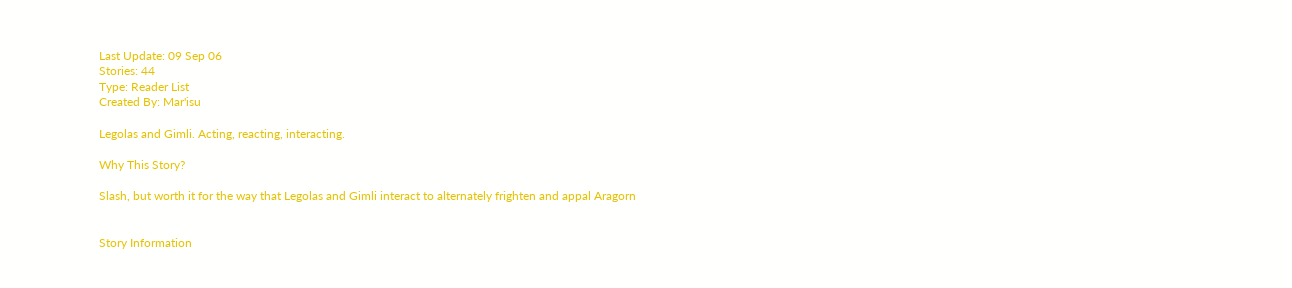Last Update: 09 Sep 06
Stories: 44
Type: Reader List
Created By: Mar'isu

Legolas and Gimli. Acting, reacting, interacting.

Why This Story?

Slash, but worth it for the way that Legolas and Gimli interact to alternately frighten and appal Aragorn


Story Information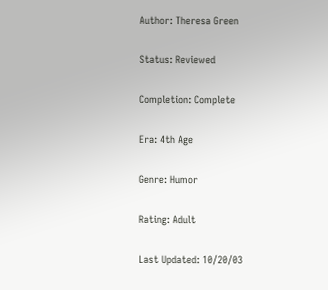Author: Theresa Green

Status: Reviewed

Completion: Complete

Era: 4th Age

Genre: Humor

Rating: Adult

Last Updated: 10/20/03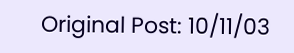Original Post: 10/11/03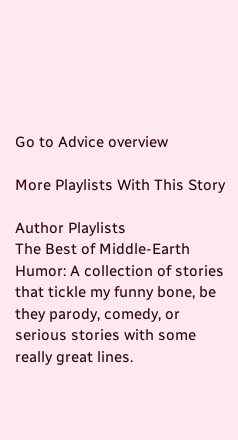Go to Advice overview

More Playlists With This Story

Author Playlists
The Best of Middle-Earth Humor: A collection of stories that tickle my funny bone, be they parody, comedy, or serious stories with some really great lines.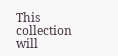This collection will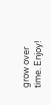grow over time. Enjoy!